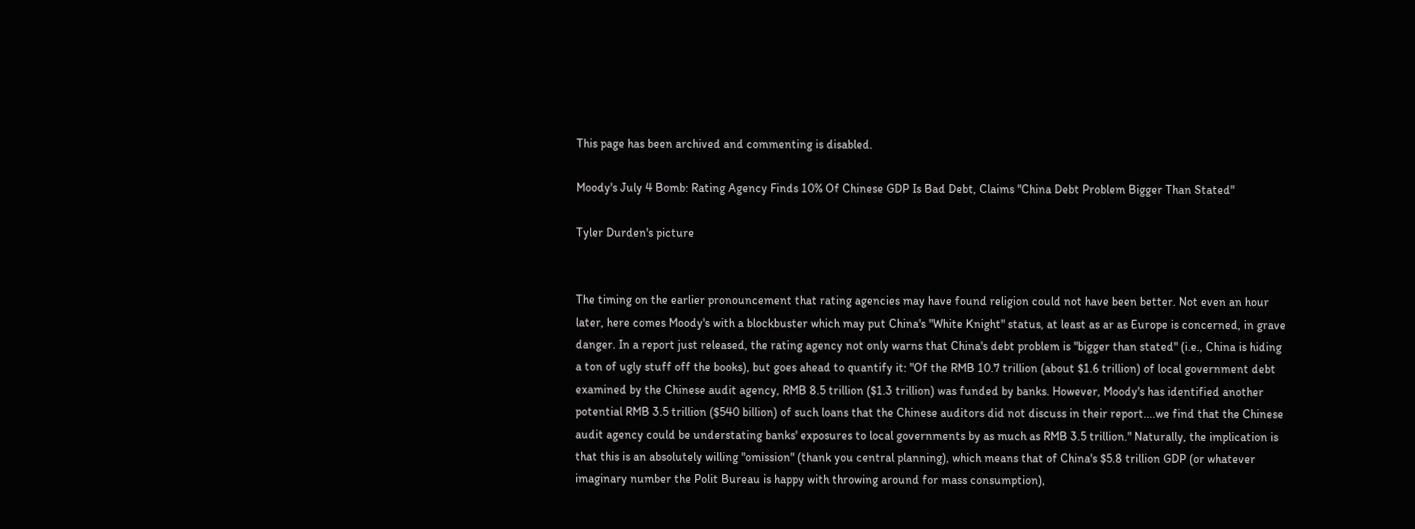This page has been archived and commenting is disabled.

Moody's July 4 Bomb: Rating Agency Finds 10% Of Chinese GDP Is Bad Debt, Claims "China Debt Problem Bigger Than Stated"

Tyler Durden's picture


The timing on the earlier pronouncement that rating agencies may have found religion could not have been better. Not even an hour later, here comes Moody's with a blockbuster which may put China's "White Knight" status, at least as ar as Europe is concerned, in grave danger. In a report just released, the rating agency not only warns that China's debt problem is "bigger than stated" (i.e., China is hiding a ton of ugly stuff off the books), but goes ahead to quantify it: "Of the RMB 10.7 trillion (about $1.6 trillion) of local government debt examined by the Chinese audit agency, RMB 8.5 trillion ($1.3 trillion) was funded by banks. However, Moody's has identified another potential RMB 3.5 trillion ($540 billion) of such loans that the Chinese auditors did not discuss in their report....we find that the Chinese audit agency could be understating banks' exposures to local governments by as much as RMB 3.5 trillion." Naturally, the implication is that this is an absolutely willing "omission" (thank you central planning), which means that of China's $5.8 trillion GDP (or whatever imaginary number the Polit Bureau is happy with throwing around for mass consumption),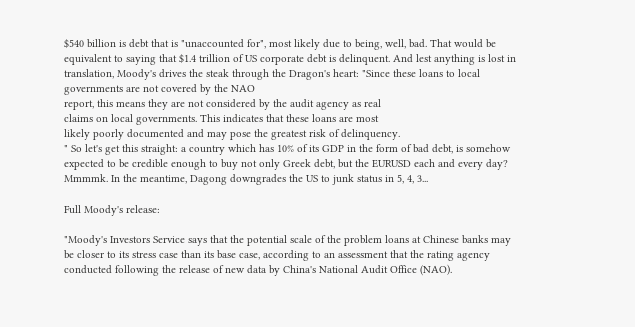$540 billion is debt that is "unaccounted for", most likely due to being, well, bad. That would be equivalent to saying that $1.4 trillion of US corporate debt is delinquent. And lest anything is lost in translation, Moody's drives the steak through the Dragon's heart: "Since these loans to local governments are not covered by the NAO
report, this means they are not considered by the audit agency as real
claims on local governments. This indicates that these loans are most
likely poorly documented and may pose the greatest risk of delinquency.
" So let's get this straight: a country which has 10% of its GDP in the form of bad debt, is somehow expected to be credible enough to buy not only Greek debt, but the EURUSD each and every day? Mmmmk. In the meantime, Dagong downgrades the US to junk status in 5, 4, 3...

Full Moody's release:

"Moody's Investors Service says that the potential scale of the problem loans at Chinese banks may be closer to its stress case than its base case, according to an assessment that the rating agency conducted following the release of new data by China's National Audit Office (NAO).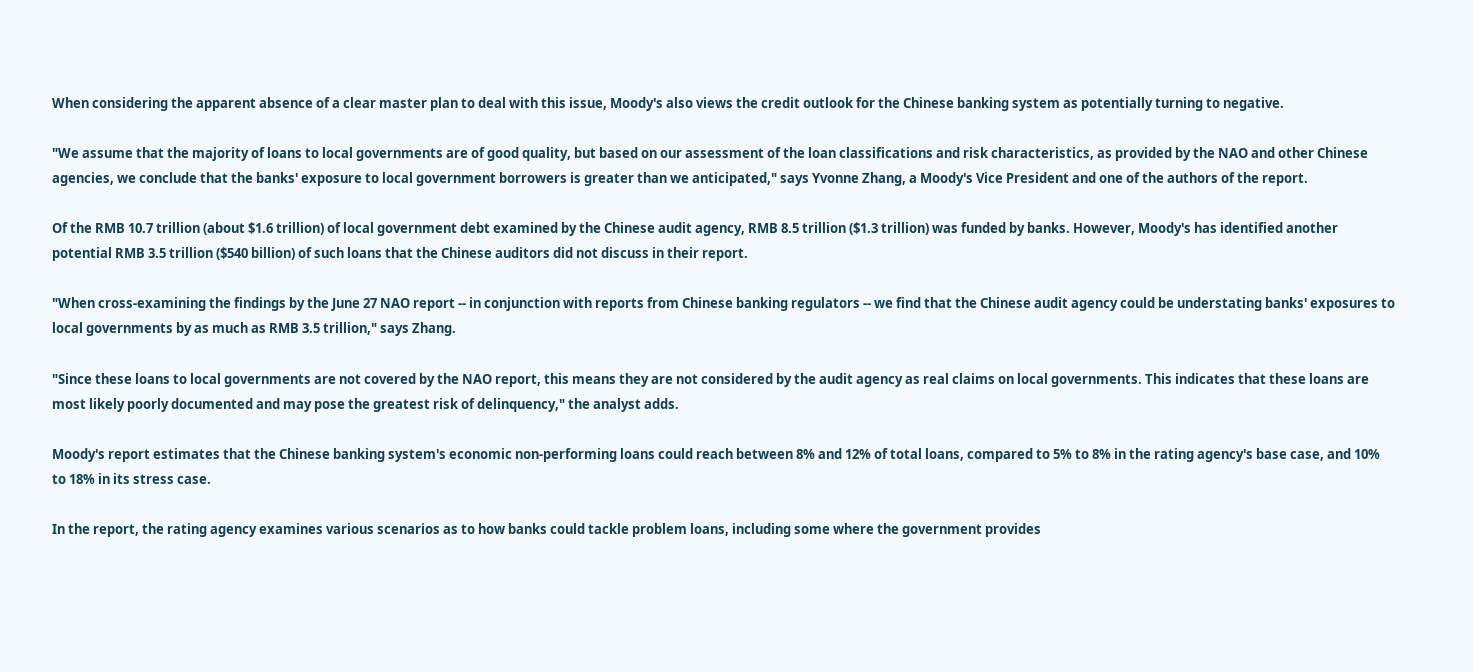When considering the apparent absence of a clear master plan to deal with this issue, Moody's also views the credit outlook for the Chinese banking system as potentially turning to negative.

"We assume that the majority of loans to local governments are of good quality, but based on our assessment of the loan classifications and risk characteristics, as provided by the NAO and other Chinese agencies, we conclude that the banks' exposure to local government borrowers is greater than we anticipated," says Yvonne Zhang, a Moody's Vice President and one of the authors of the report.

Of the RMB 10.7 trillion (about $1.6 trillion) of local government debt examined by the Chinese audit agency, RMB 8.5 trillion ($1.3 trillion) was funded by banks. However, Moody's has identified another potential RMB 3.5 trillion ($540 billion) of such loans that the Chinese auditors did not discuss in their report.

"When cross-examining the findings by the June 27 NAO report -- in conjunction with reports from Chinese banking regulators -- we find that the Chinese audit agency could be understating banks' exposures to local governments by as much as RMB 3.5 trillion," says Zhang.

"Since these loans to local governments are not covered by the NAO report, this means they are not considered by the audit agency as real claims on local governments. This indicates that these loans are most likely poorly documented and may pose the greatest risk of delinquency," the analyst adds.

Moody's report estimates that the Chinese banking system's economic non-performing loans could reach between 8% and 12% of total loans, compared to 5% to 8% in the rating agency's base case, and 10% to 18% in its stress case.

In the report, the rating agency examines various scenarios as to how banks could tackle problem loans, including some where the government provides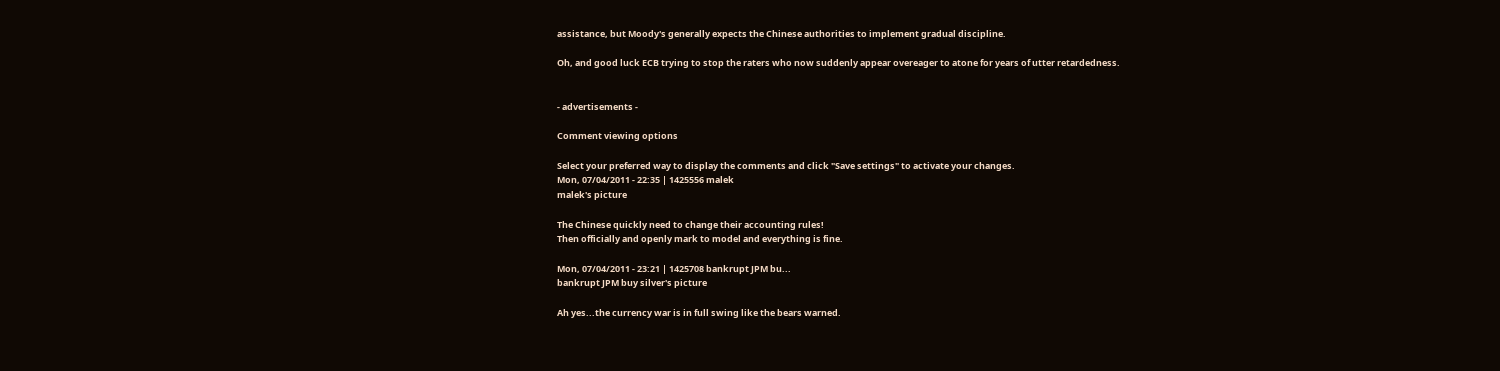assistance, but Moody's generally expects the Chinese authorities to implement gradual discipline.

Oh, and good luck ECB trying to stop the raters who now suddenly appear overeager to atone for years of utter retardedness.


- advertisements -

Comment viewing options

Select your preferred way to display the comments and click "Save settings" to activate your changes.
Mon, 07/04/2011 - 22:35 | 1425556 malek
malek's picture

The Chinese quickly need to change their accounting rules!
Then officially and openly mark to model and everything is fine.

Mon, 07/04/2011 - 23:21 | 1425708 bankrupt JPM bu...
bankrupt JPM buy silver's picture

Ah yes...the currency war is in full swing like the bears warned.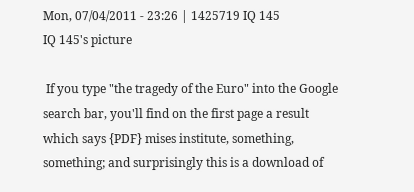Mon, 07/04/2011 - 23:26 | 1425719 IQ 145
IQ 145's picture

 If you type "the tragedy of the Euro" into the Google search bar, you'll find on the first page a result which says {PDF} mises institute, something, something; and surprisingly this is a download of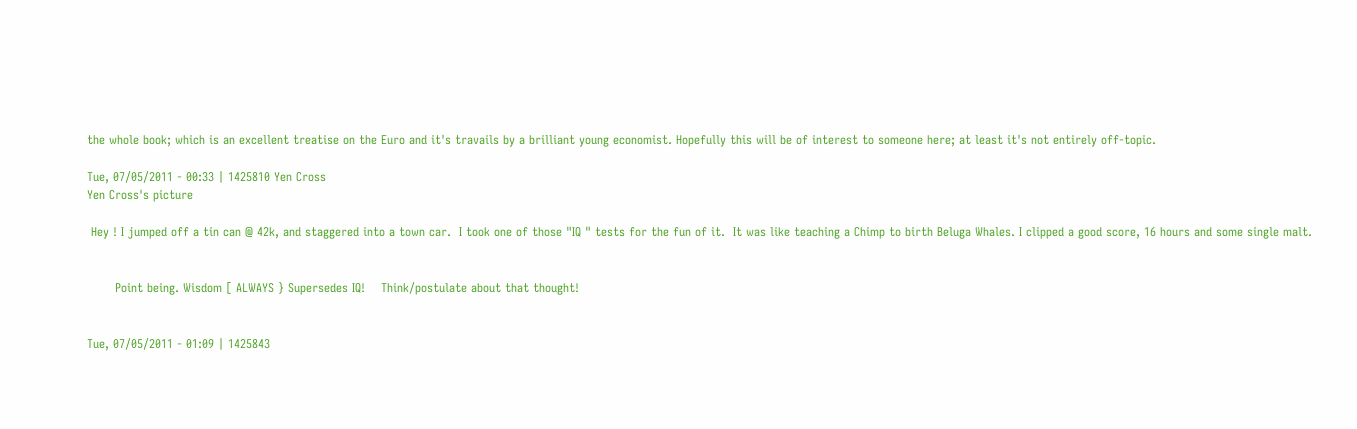the whole book; which is an excellent treatise on the Euro and it's travails by a brilliant young economist. Hopefully this will be of interest to someone here; at least it's not entirely off-topic.

Tue, 07/05/2011 - 00:33 | 1425810 Yen Cross
Yen Cross's picture

 Hey ! I jumped off a tin can @ 42k, and staggered into a town car.  I took one of those "IQ " tests for the fun of it.  It was like teaching a Chimp to birth Beluga Whales. I clipped a good score, 16 hours and some single malt.


       Point being. Wisdom [ ALWAYS } Supersedes IQ!    Think/postulate about that thought!


Tue, 07/05/2011 - 01:09 | 1425843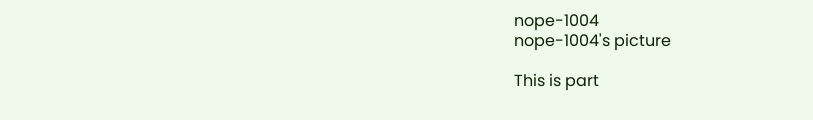nope-1004
nope-1004's picture

This is part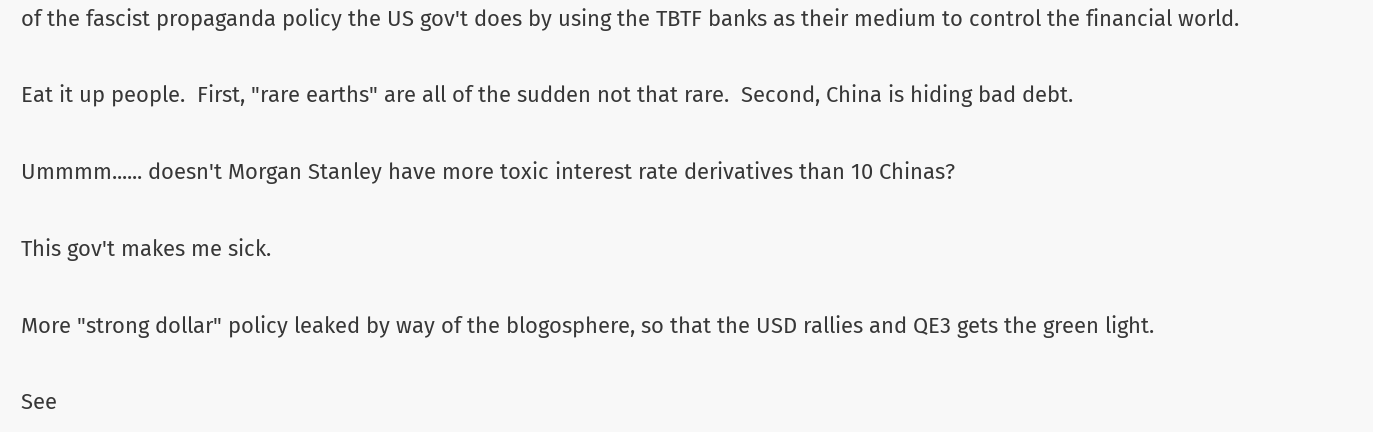of the fascist propaganda policy the US gov't does by using the TBTF banks as their medium to control the financial world.

Eat it up people.  First, "rare earths" are all of the sudden not that rare.  Second, China is hiding bad debt.

Ummmm...... doesn't Morgan Stanley have more toxic interest rate derivatives than 10 Chinas?

This gov't makes me sick.

More "strong dollar" policy leaked by way of the blogosphere, so that the USD rallies and QE3 gets the green light.

See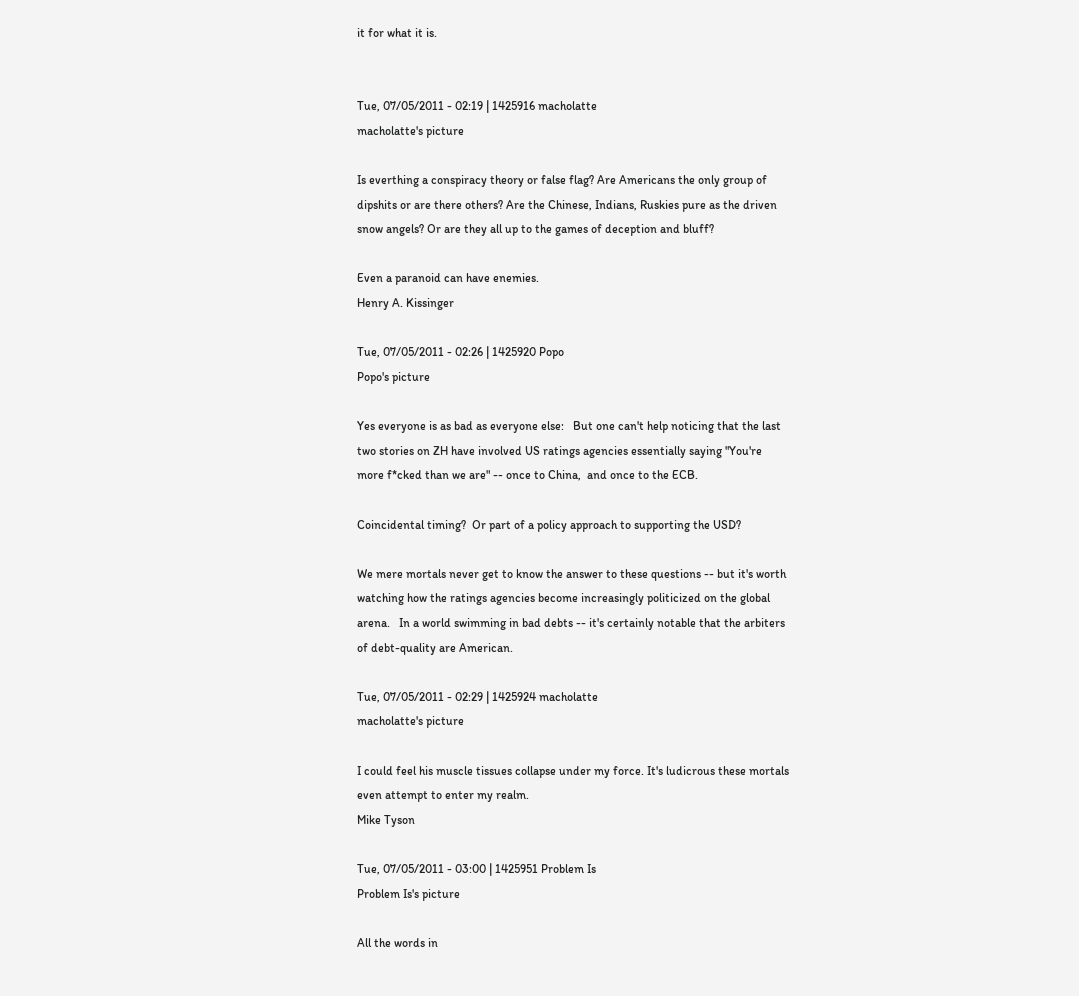it for what it is.


Tue, 07/05/2011 - 02:19 | 1425916 macholatte
macholatte's picture

Is everthing a conspiracy theory or false flag? Are Americans the only group of dipshits or are there others? Are the Chinese, Indians, Ruskies pure as the driven snow angels? Or are they all up to the games of deception and bluff?

Even a paranoid can have enemies.
Henry A. Kissinger

Tue, 07/05/2011 - 02:26 | 1425920 Popo
Popo's picture

Yes everyone is as bad as everyone else:   But one can't help noticing that the last two stories on ZH have involved US ratings agencies essentially saying "You're more f*cked than we are" -- once to China,  and once to the ECB.

Coincidental timing?  Or part of a policy approach to supporting the USD?

We mere mortals never get to know the answer to these questions -- but it's worth watching how the ratings agencies become increasingly politicized on the global arena.   In a world swimming in bad debts -- it's certainly notable that the arbiters of debt-quality are American.

Tue, 07/05/2011 - 02:29 | 1425924 macholatte
macholatte's picture

I could feel his muscle tissues collapse under my force. It's ludicrous these mortals even attempt to enter my realm.
Mike Tyson

Tue, 07/05/2011 - 03:00 | 1425951 Problem Is
Problem Is's picture

All the words in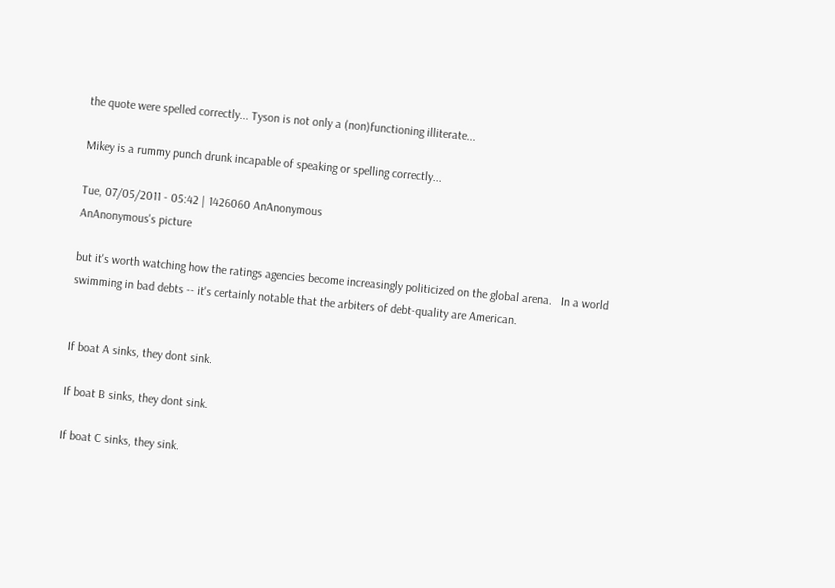the quote were spelled correctly... Tyson is not only a (non)functioning illiterate...

Mikey is a rummy punch drunk incapable of speaking or spelling correctly...

Tue, 07/05/2011 - 05:42 | 1426060 AnAnonymous
AnAnonymous's picture

but it's worth watching how the ratings agencies become increasingly politicized on the global arena.   In a world swimming in bad debts -- it's certainly notable that the arbiters of debt-quality are American.


If boat A sinks, they dont sink.

If boat B sinks, they dont sink.

If boat C sinks, they sink.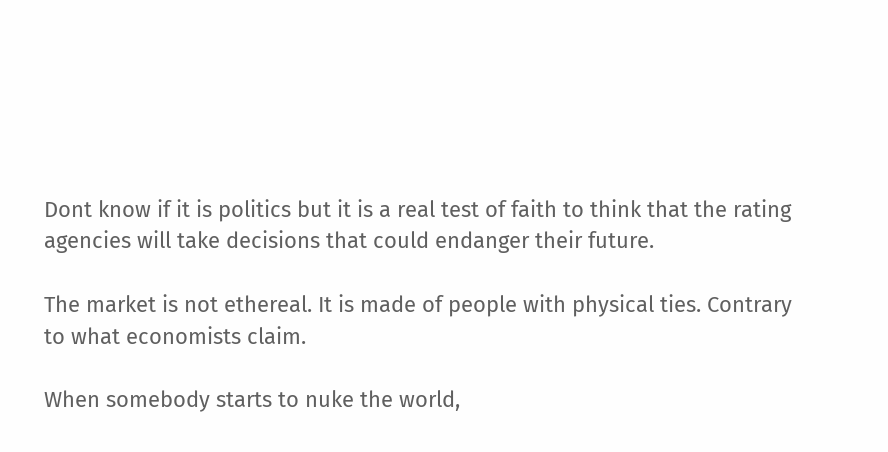Dont know if it is politics but it is a real test of faith to think that the rating agencies will take decisions that could endanger their future.

The market is not ethereal. It is made of people with physical ties. Contrary to what economists claim.

When somebody starts to nuke the world,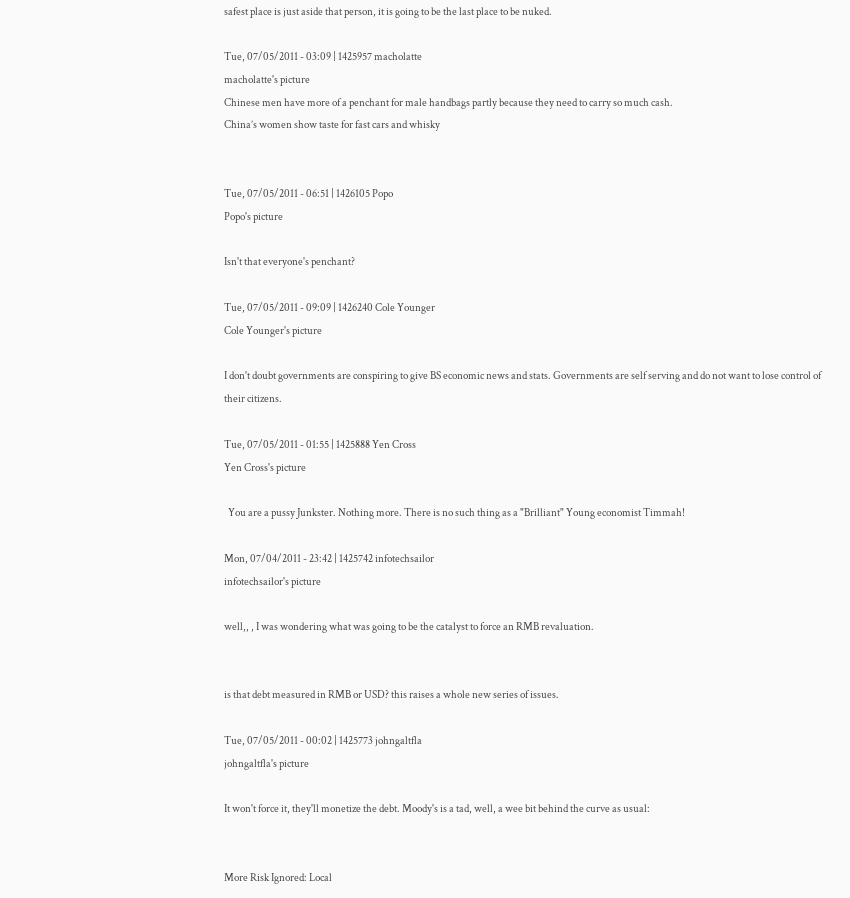safest place is just aside that person, it is going to be the last place to be nuked.

Tue, 07/05/2011 - 03:09 | 1425957 macholatte
macholatte's picture
Chinese men have more of a penchant for male handbags partly because they need to carry so much cash.
China’s women show taste for fast cars and whisky


Tue, 07/05/2011 - 06:51 | 1426105 Popo
Popo's picture

Isn't that everyone's penchant?

Tue, 07/05/2011 - 09:09 | 1426240 Cole Younger
Cole Younger's picture

I don't doubt governments are conspiring to give BS economic news and stats. Governments are self serving and do not want to lose control of their citizens.

Tue, 07/05/2011 - 01:55 | 1425888 Yen Cross
Yen Cross's picture

  You are a pussy Junkster. Nothing more. There is no such thing as a "Brilliant" Young economist Timmah!

Mon, 07/04/2011 - 23:42 | 1425742 infotechsailor
infotechsailor's picture

well,, , I was wondering what was going to be the catalyst to force an RMB revaluation.


is that debt measured in RMB or USD? this raises a whole new series of issues.

Tue, 07/05/2011 - 00:02 | 1425773 johngaltfla
johngaltfla's picture

It won't force it, they'll monetize the debt. Moody's is a tad, well, a wee bit behind the curve as usual:


More Risk Ignored: Local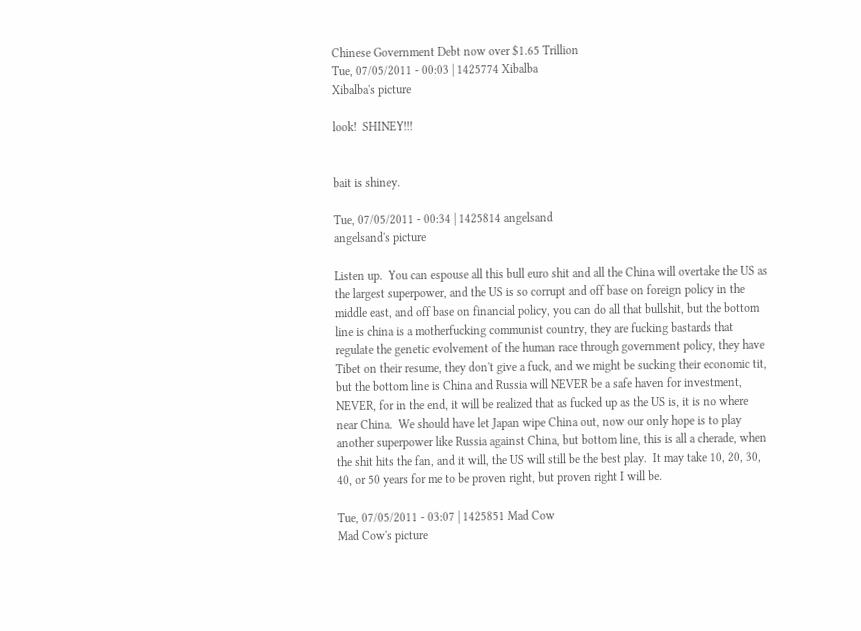Chinese Government Debt now over $1.65 Trillion
Tue, 07/05/2011 - 00:03 | 1425774 Xibalba
Xibalba's picture

look!  SHINEY!!!


bait is shiney.

Tue, 07/05/2011 - 00:34 | 1425814 angelsand
angelsand's picture

Listen up.  You can espouse all this bull euro shit and all the China will overtake the US as the largest superpower, and the US is so corrupt and off base on foreign policy in the middle east, and off base on financial policy, you can do all that bullshit, but the bottom line is china is a motherfucking communist country, they are fucking bastards that regulate the genetic evolvement of the human race through government policy, they have Tibet on their resume, they don't give a fuck, and we might be sucking their economic tit, but the bottom line is China and Russia will NEVER be a safe haven for investment, NEVER, for in the end, it will be realized that as fucked up as the US is, it is no where near China.  We should have let Japan wipe China out, now our only hope is to play another superpower like Russia against China, but bottom line, this is all a cherade, when the shit hits the fan, and it will, the US will still be the best play.  It may take 10, 20, 30, 40, or 50 years for me to be proven right, but proven right I will be.

Tue, 07/05/2011 - 03:07 | 1425851 Mad Cow
Mad Cow's picture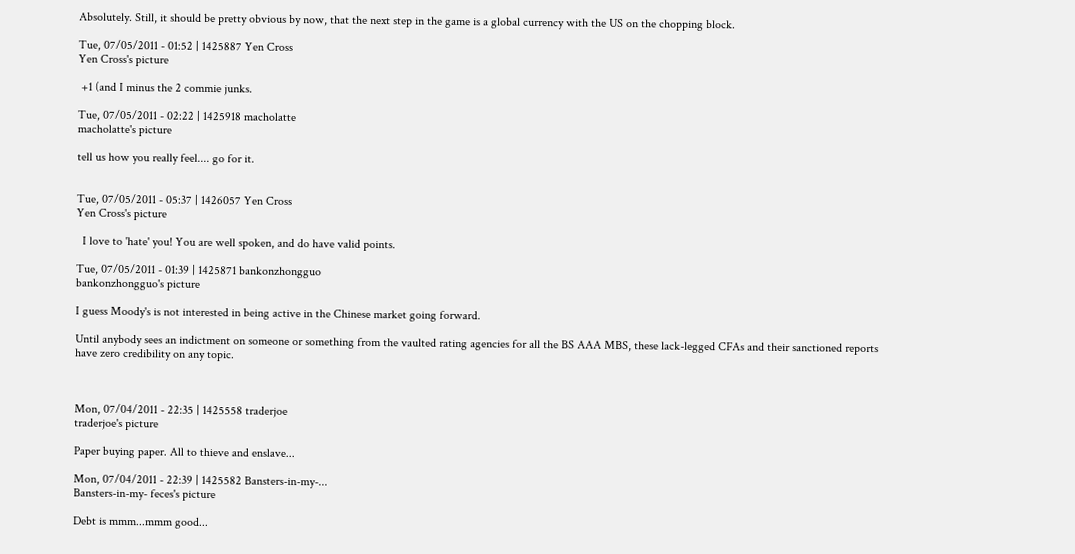Absolutely. Still, it should be pretty obvious by now, that the next step in the game is a global currency with the US on the chopping block.

Tue, 07/05/2011 - 01:52 | 1425887 Yen Cross
Yen Cross's picture

 +1 (and I minus the 2 commie junks.

Tue, 07/05/2011 - 02:22 | 1425918 macholatte
macholatte's picture

tell us how you really feel.... go for it.


Tue, 07/05/2011 - 05:37 | 1426057 Yen Cross
Yen Cross's picture

  I love to 'hate' you! You are well spoken, and do have valid points.

Tue, 07/05/2011 - 01:39 | 1425871 bankonzhongguo
bankonzhongguo's picture

I guess Moody's is not interested in being active in the Chinese market going forward.

Until anybody sees an indictment on someone or something from the vaulted rating agencies for all the BS AAA MBS, these lack-legged CFAs and their sanctioned reports have zero credibility on any topic.



Mon, 07/04/2011 - 22:35 | 1425558 traderjoe
traderjoe's picture

Paper buying paper. All to thieve and enslave...

Mon, 07/04/2011 - 22:39 | 1425582 Bansters-in-my-...
Bansters-in-my- feces's picture

Debt is mmm...mmm good...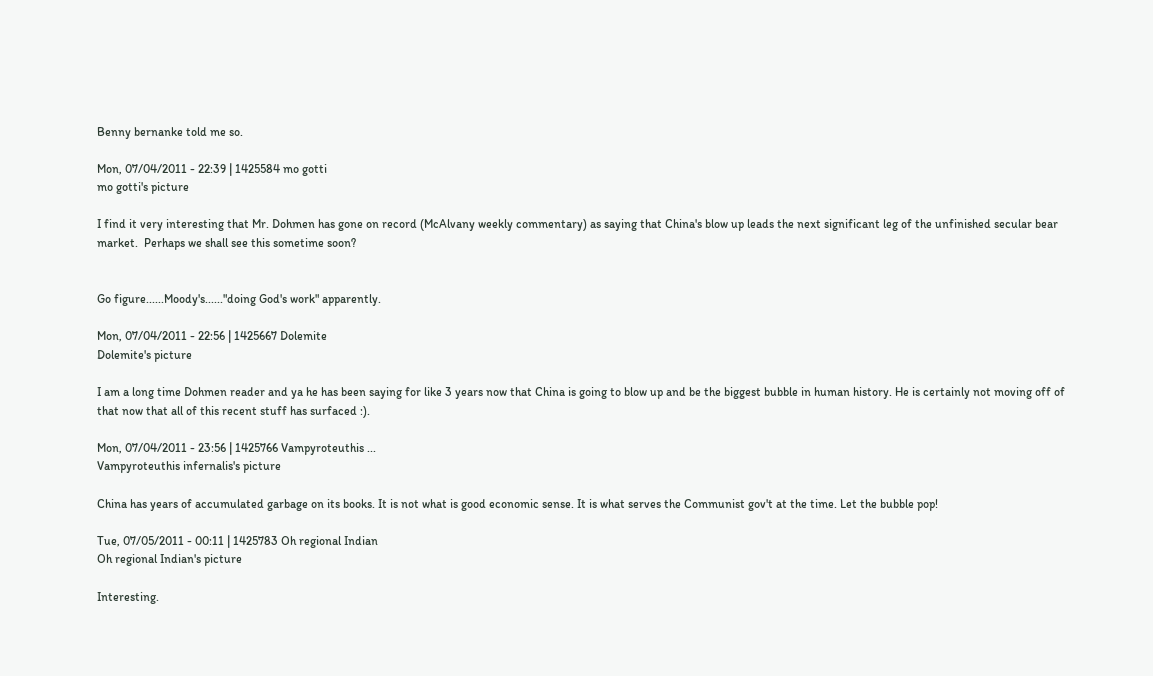Benny bernanke told me so.

Mon, 07/04/2011 - 22:39 | 1425584 mo gotti
mo gotti's picture

I find it very interesting that Mr. Dohmen has gone on record (McAlvany weekly commentary) as saying that China's blow up leads the next significant leg of the unfinished secular bear market.  Perhaps we shall see this sometime soon?


Go figure......Moody's......"doing God's work" apparently.

Mon, 07/04/2011 - 22:56 | 1425667 Dolemite
Dolemite's picture

I am a long time Dohmen reader and ya he has been saying for like 3 years now that China is going to blow up and be the biggest bubble in human history. He is certainly not moving off of that now that all of this recent stuff has surfaced :).

Mon, 07/04/2011 - 23:56 | 1425766 Vampyroteuthis ...
Vampyroteuthis infernalis's picture

China has years of accumulated garbage on its books. It is not what is good economic sense. It is what serves the Communist gov't at the time. Let the bubble pop!

Tue, 07/05/2011 - 00:11 | 1425783 Oh regional Indian
Oh regional Indian's picture

Interesting.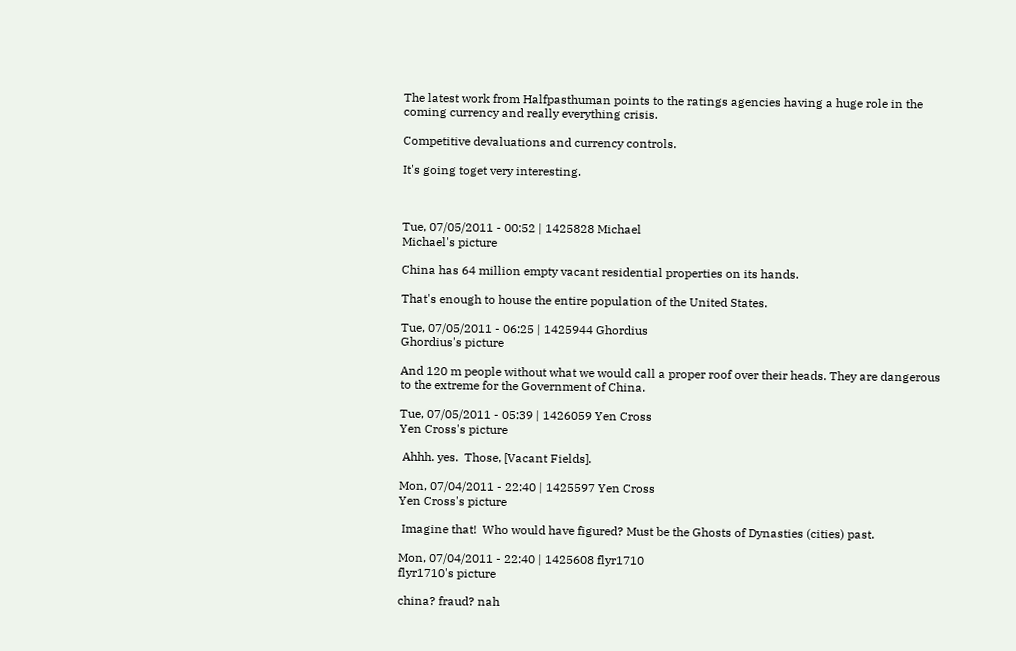The latest work from Halfpasthuman points to the ratings agencies having a huge role in the coming currency and really everything crisis.

Competitive devaluations and currency controls.

It's going toget very interesting.



Tue, 07/05/2011 - 00:52 | 1425828 Michael
Michael's picture

China has 64 million empty vacant residential properties on its hands.

That's enough to house the entire population of the United States.

Tue, 07/05/2011 - 06:25 | 1425944 Ghordius
Ghordius's picture

And 120 m people without what we would call a proper roof over their heads. They are dangerous to the extreme for the Government of China.

Tue, 07/05/2011 - 05:39 | 1426059 Yen Cross
Yen Cross's picture

 Ahhh. yes.  Those, [Vacant Fields].

Mon, 07/04/2011 - 22:40 | 1425597 Yen Cross
Yen Cross's picture

 Imagine that!  Who would have figured? Must be the Ghosts of Dynasties (cities) past.

Mon, 07/04/2011 - 22:40 | 1425608 flyr1710
flyr1710's picture

china? fraud? nah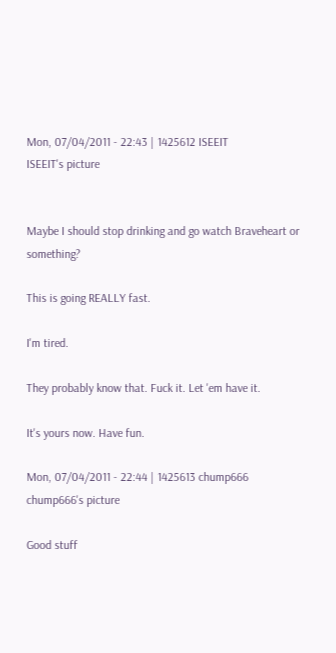Mon, 07/04/2011 - 22:43 | 1425612 ISEEIT
ISEEIT's picture


Maybe I should stop drinking and go watch Braveheart or something?

This is going REALLY fast.

I'm tired.

They probably know that. Fuck it. Let 'em have it.

It's yours now. Have fun.

Mon, 07/04/2011 - 22:44 | 1425613 chump666
chump666's picture

Good stuff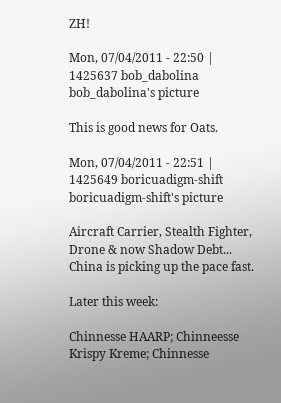ZH!

Mon, 07/04/2011 - 22:50 | 1425637 bob_dabolina
bob_dabolina's picture

This is good news for Oats.

Mon, 07/04/2011 - 22:51 | 1425649 boricuadigm-shift
boricuadigm-shift's picture

Aircraft Carrier, Stealth Fighter, Drone & now Shadow Debt...  China is picking up the pace fast.

Later this week:

Chinnesse HAARP; Chinneesse Krispy Kreme; Chinnesse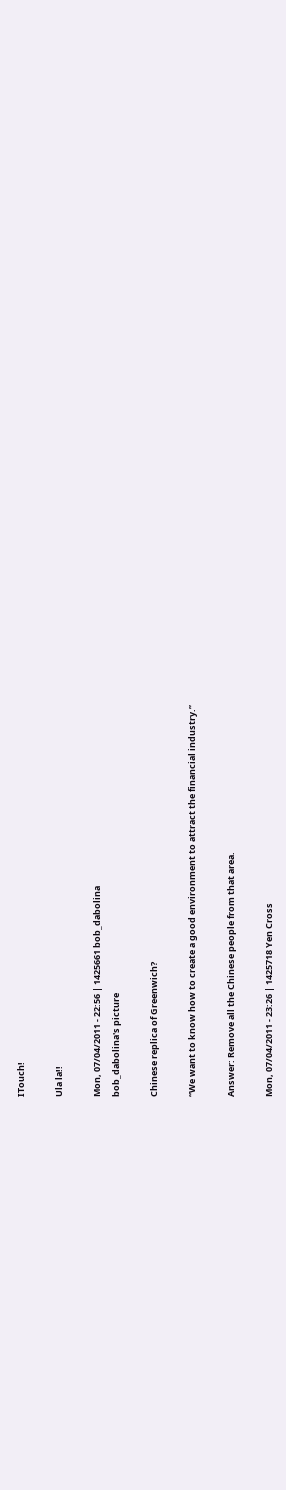ITouch!

Ula la!!

Mon, 07/04/2011 - 22:56 | 1425661 bob_dabolina
bob_dabolina's picture

Chinese replica of Greenwich?

“We want to know how to create a good environment to attract the financial industry.”

Answer: Remove all the Chinese people from that area.

Mon, 07/04/2011 - 23:26 | 1425718 Yen Cross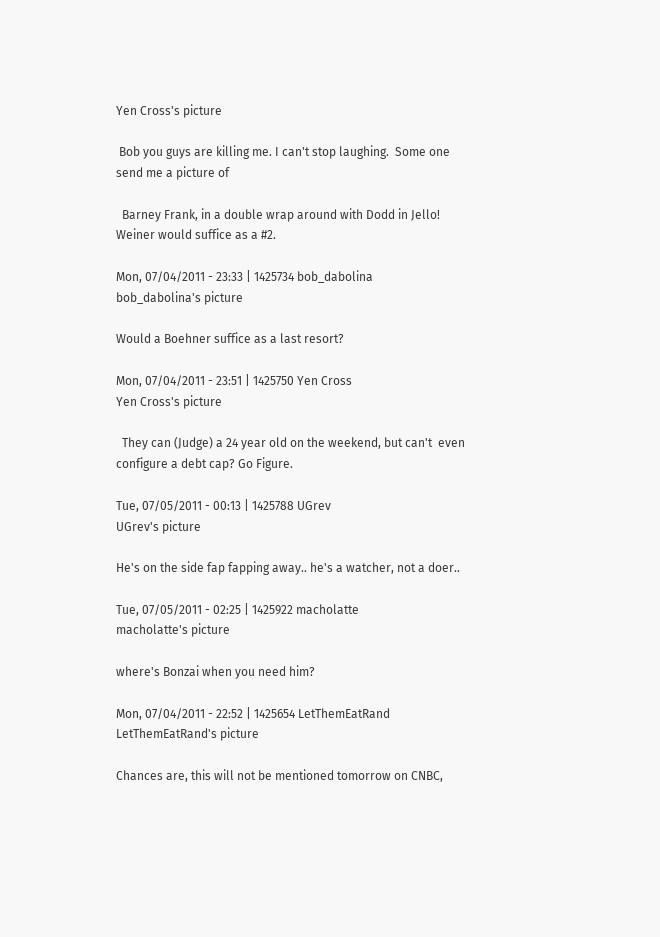Yen Cross's picture

 Bob you guys are killing me. I can't stop laughing.  Some one send me a picture of

  Barney Frank, in a double wrap around with Dodd in Jello! Weiner would suffice as a #2.

Mon, 07/04/2011 - 23:33 | 1425734 bob_dabolina
bob_dabolina's picture

Would a Boehner suffice as a last resort?

Mon, 07/04/2011 - 23:51 | 1425750 Yen Cross
Yen Cross's picture

  They can (Judge) a 24 year old on the weekend, but can't  even configure a debt cap? Go Figure.

Tue, 07/05/2011 - 00:13 | 1425788 UGrev
UGrev's picture

He's on the side fap fapping away.. he's a watcher, not a doer..

Tue, 07/05/2011 - 02:25 | 1425922 macholatte
macholatte's picture

where's Bonzai when you need him?

Mon, 07/04/2011 - 22:52 | 1425654 LetThemEatRand
LetThemEatRand's picture

Chances are, this will not be mentioned tomorrow on CNBC,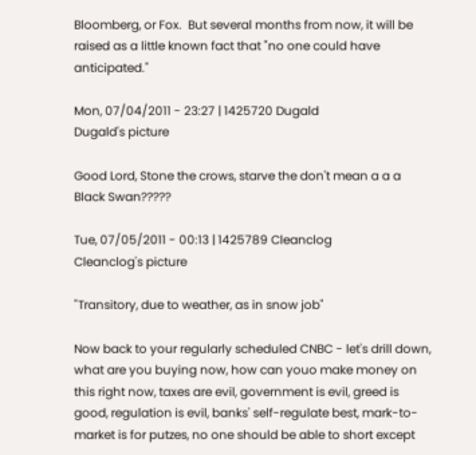Bloomberg, or Fox.  But several months from now, it will be raised as a little known fact that "no one could have anticipated."

Mon, 07/04/2011 - 23:27 | 1425720 Dugald
Dugald's picture

Good Lord, Stone the crows, starve the don't mean a a a Black Swan?????

Tue, 07/05/2011 - 00:13 | 1425789 Cleanclog
Cleanclog's picture

"Transitory, due to weather, as in snow job"

Now back to your regularly scheduled CNBC - let's drill down, what are you buying now, how can youo make money on this right now, taxes are evil, government is evil, greed is good, regulation is evil, banks' self-regulate best, mark-to-market is for putzes, no one should be able to short except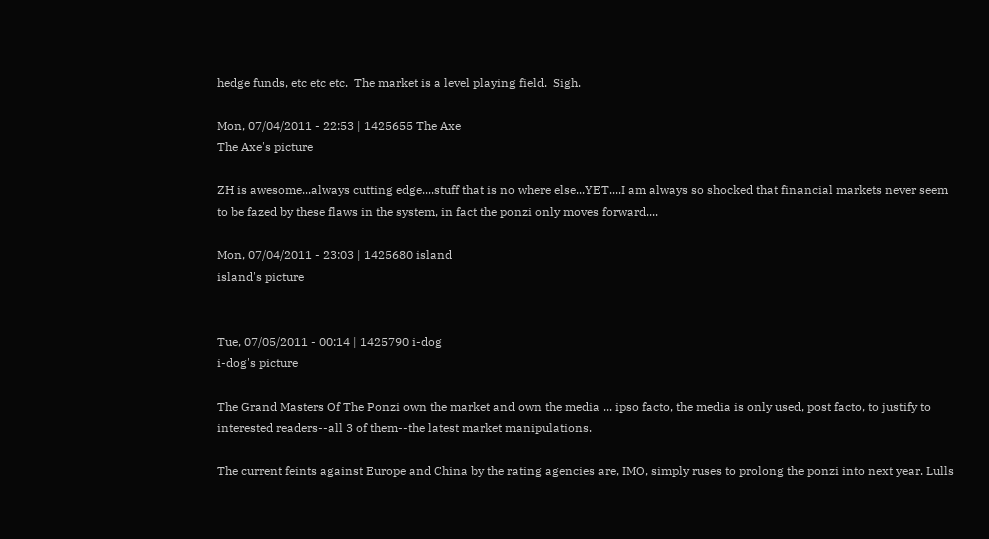hedge funds, etc etc etc.  The market is a level playing field.  Sigh.

Mon, 07/04/2011 - 22:53 | 1425655 The Axe
The Axe's picture

ZH is awesome...always cutting edge....stuff that is no where else...YET....I am always so shocked that financial markets never seem to be fazed by these flaws in the system, in fact the ponzi only moves forward....

Mon, 07/04/2011 - 23:03 | 1425680 island
island's picture


Tue, 07/05/2011 - 00:14 | 1425790 i-dog
i-dog's picture

The Grand Masters Of The Ponzi own the market and own the media ... ipso facto, the media is only used, post facto, to justify to interested readers--all 3 of them--the latest market manipulations.

The current feints against Europe and China by the rating agencies are, IMO, simply ruses to prolong the ponzi into next year. Lulls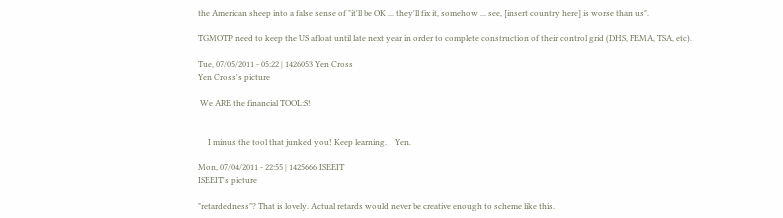the American sheep into a false sense of "it'll be OK ... they'll fix it, somehow ... see, [insert country here] is worse than us".

TGMOTP need to keep the US afloat until late next year in order to complete construction of their control grid (DHS, FEMA, TSA, etc).

Tue, 07/05/2011 - 05:22 | 1426053 Yen Cross
Yen Cross's picture

 We ARE the financial TOOL:S!


     I minus the tool that junked you! Keep learning.    Yen.

Mon, 07/04/2011 - 22:55 | 1425666 ISEEIT
ISEEIT's picture

"retardedness"? That is lovely. Actual retards would never be creative enough to scheme like this.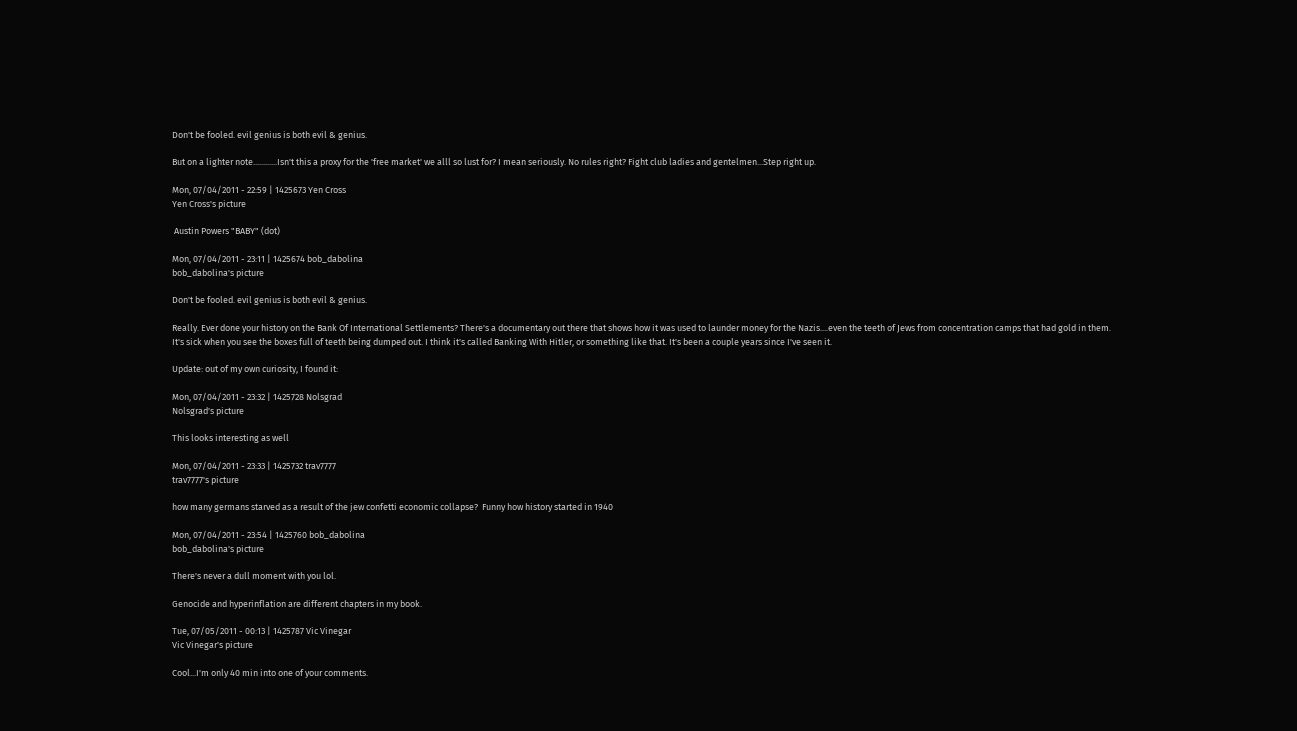Don't be fooled. evil genius is both evil & genius.

But on a lighter note............Isn't this a proxy for the 'free market' we alll so lust for? I mean seriously. No rules right? Fight club ladies and gentelmen...Step right up.

Mon, 07/04/2011 - 22:59 | 1425673 Yen Cross
Yen Cross's picture

 Austin Powers "BABY" (dot)

Mon, 07/04/2011 - 23:11 | 1425674 bob_dabolina
bob_dabolina's picture

Don't be fooled. evil genius is both evil & genius.

Really. Ever done your history on the Bank Of International Settlements? There's a documentary out there that shows how it was used to launder money for the Nazis....even the teeth of Jews from concentration camps that had gold in them. It's sick when you see the boxes full of teeth being dumped out. I think it's called Banking With Hitler, or something like that. It's been a couple years since I've seen it.

Update: out of my own curiosity, I found it:

Mon, 07/04/2011 - 23:32 | 1425728 Nolsgrad
Nolsgrad's picture

This looks interesting as well

Mon, 07/04/2011 - 23:33 | 1425732 trav7777
trav7777's picture

how many germans starved as a result of the jew confetti economic collapse?  Funny how history started in 1940

Mon, 07/04/2011 - 23:54 | 1425760 bob_dabolina
bob_dabolina's picture

There's never a dull moment with you lol.

Genocide and hyperinflation are different chapters in my book.

Tue, 07/05/2011 - 00:13 | 1425787 Vic Vinegar
Vic Vinegar's picture

Cool...I'm only 40 min into one of your comments.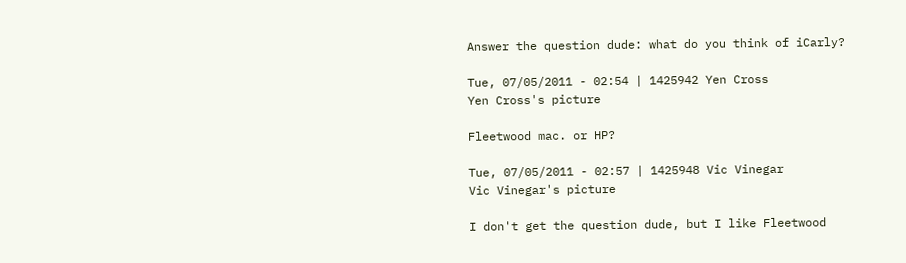Answer the question dude: what do you think of iCarly?

Tue, 07/05/2011 - 02:54 | 1425942 Yen Cross
Yen Cross's picture

Fleetwood mac. or HP?

Tue, 07/05/2011 - 02:57 | 1425948 Vic Vinegar
Vic Vinegar's picture

I don't get the question dude, but I like Fleetwood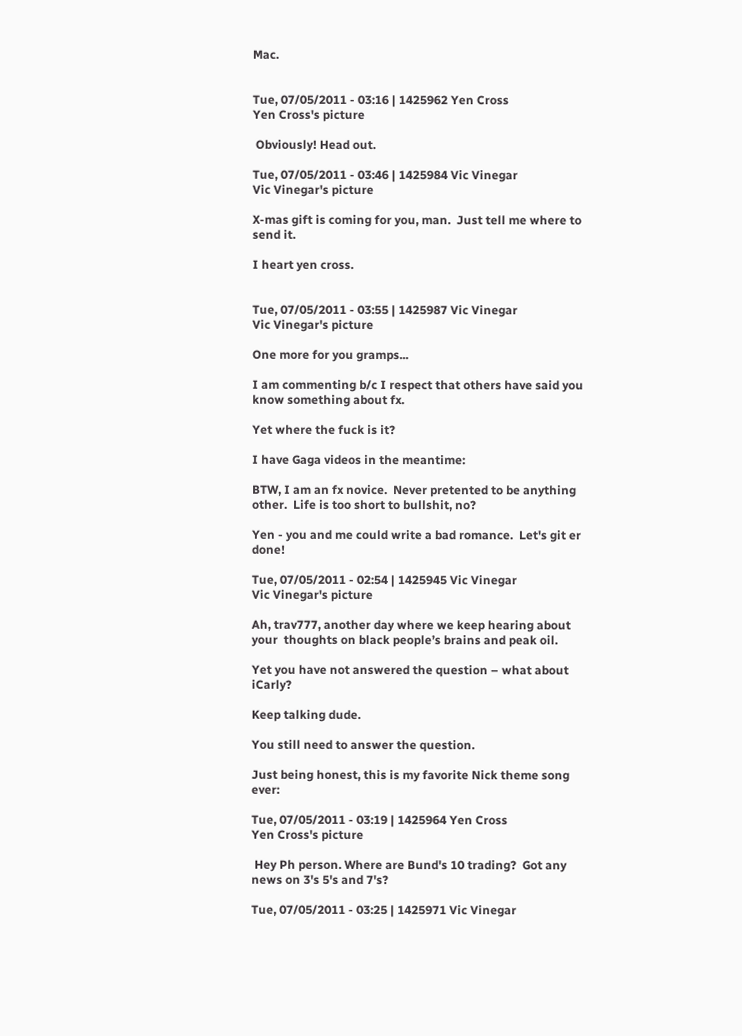Mac.


Tue, 07/05/2011 - 03:16 | 1425962 Yen Cross
Yen Cross's picture

 Obviously! Head out.

Tue, 07/05/2011 - 03:46 | 1425984 Vic Vinegar
Vic Vinegar's picture

X-mas gift is coming for you, man.  Just tell me where to send it.

I heart yen cross.


Tue, 07/05/2011 - 03:55 | 1425987 Vic Vinegar
Vic Vinegar's picture

One more for you gramps...

I am commenting b/c I respect that others have said you know something about fx.

Yet where the fuck is it?

I have Gaga videos in the meantime:

BTW, I am an fx novice.  Never pretented to be anything other.  Life is too short to bullshit, no?

Yen - you and me could write a bad romance.  Let's git er done!

Tue, 07/05/2011 - 02:54 | 1425945 Vic Vinegar
Vic Vinegar's picture

Ah, trav777, another day where we keep hearing about your  thoughts on black people’s brains and peak oil.

Yet you have not answered the question – what about iCarly?

Keep talking dude.

You still need to answer the question.

Just being honest, this is my favorite Nick theme song ever:

Tue, 07/05/2011 - 03:19 | 1425964 Yen Cross
Yen Cross's picture

 Hey Ph person. Where are Bund's 10 trading?  Got any news on 3's 5's and 7's?

Tue, 07/05/2011 - 03:25 | 1425971 Vic Vinegar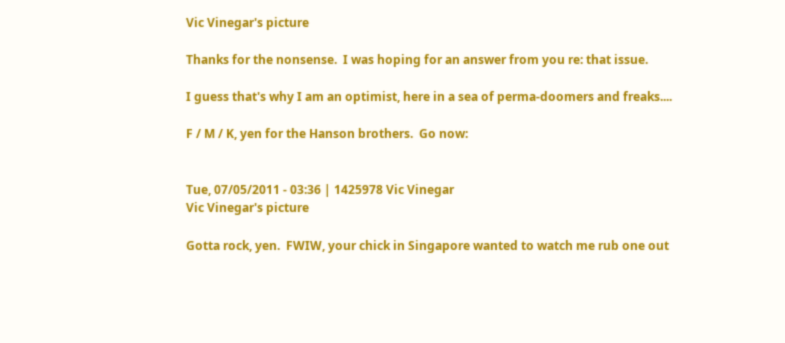Vic Vinegar's picture

Thanks for the nonsense.  I was hoping for an answer from you re: that issue.

I guess that's why I am an optimist, here in a sea of perma-doomers and freaks....

F / M / K, yen for the Hanson brothers.  Go now:


Tue, 07/05/2011 - 03:36 | 1425978 Vic Vinegar
Vic Vinegar's picture

Gotta rock, yen.  FWIW, your chick in Singapore wanted to watch me rub one out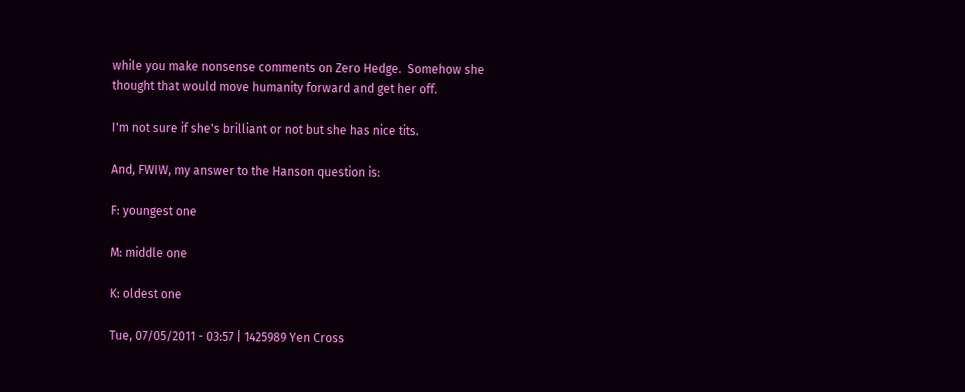while you make nonsense comments on Zero Hedge.  Somehow she thought that would move humanity forward and get her off.

I'm not sure if she's brilliant or not but she has nice tits.

And, FWIW, my answer to the Hanson question is:

F: youngest one

M: middle one

K: oldest one

Tue, 07/05/2011 - 03:57 | 1425989 Yen Cross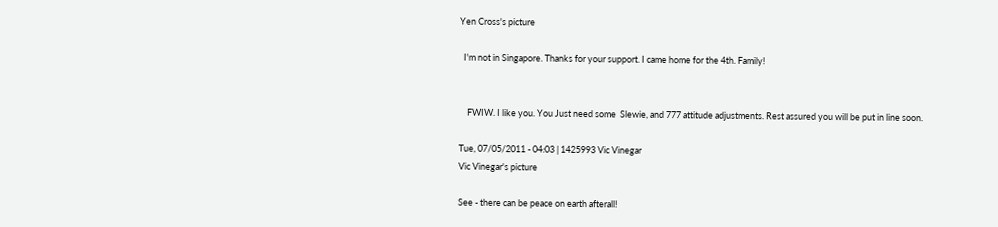Yen Cross's picture

  I'm not in Singapore. Thanks for your support. I came home for the 4th. Family!


    FWIW. I like you. You Just need some  Slewie, and 777 attitude adjustments. Rest assured you will be put in line soon.

Tue, 07/05/2011 - 04:03 | 1425993 Vic Vinegar
Vic Vinegar's picture

See - there can be peace on earth afterall!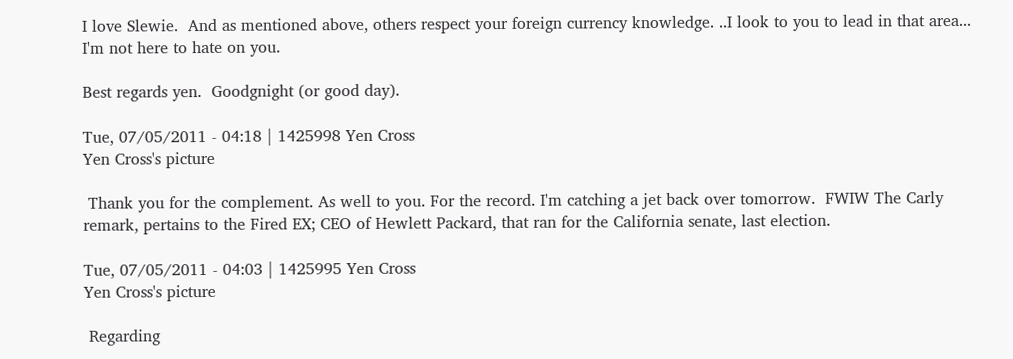I love Slewie.  And as mentioned above, others respect your foreign currency knowledge. ..I look to you to lead in that area... I'm not here to hate on you.

Best regards yen.  Goodgnight (or good day).

Tue, 07/05/2011 - 04:18 | 1425998 Yen Cross
Yen Cross's picture

 Thank you for the complement. As well to you. For the record. I'm catching a jet back over tomorrow.  FWIW The Carly remark, pertains to the Fired EX; CEO of Hewlett Packard, that ran for the California senate, last election.

Tue, 07/05/2011 - 04:03 | 1425995 Yen Cross
Yen Cross's picture

 Regarding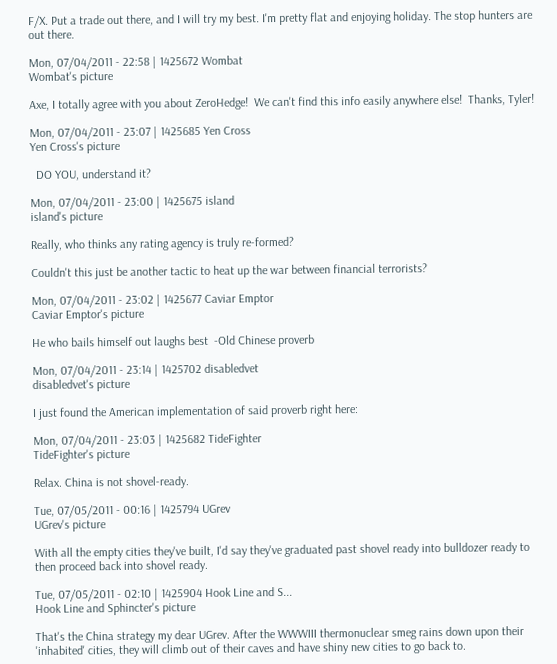F/X. Put a trade out there, and I will try my best. I'm pretty flat and enjoying holiday. The stop hunters are out there.

Mon, 07/04/2011 - 22:58 | 1425672 Wombat
Wombat's picture

Axe, I totally agree with you about ZeroHedge!  We can't find this info easily anywhere else!  Thanks, Tyler!

Mon, 07/04/2011 - 23:07 | 1425685 Yen Cross
Yen Cross's picture

  DO YOU, understand it?

Mon, 07/04/2011 - 23:00 | 1425675 island
island's picture

Really, who thinks any rating agency is truly re-formed?

Couldn't this just be another tactic to heat up the war between financial terrorists?

Mon, 07/04/2011 - 23:02 | 1425677 Caviar Emptor
Caviar Emptor's picture

He who bails himself out laughs best  -Old Chinese proverb

Mon, 07/04/2011 - 23:14 | 1425702 disabledvet
disabledvet's picture

I just found the American implementation of said proverb right here:

Mon, 07/04/2011 - 23:03 | 1425682 TideFighter
TideFighter's picture

Relax. China is not shovel-ready.

Tue, 07/05/2011 - 00:16 | 1425794 UGrev
UGrev's picture

With all the empty cities they've built, I'd say they've graduated past shovel ready into bulldozer ready to then proceed back into shovel ready.

Tue, 07/05/2011 - 02:10 | 1425904 Hook Line and S...
Hook Line and Sphincter's picture

That's the China strategy my dear UGrev. After the WWWIII thermonuclear smeg rains down upon their 'inhabited' cities, they will climb out of their caves and have shiny new cities to go back to.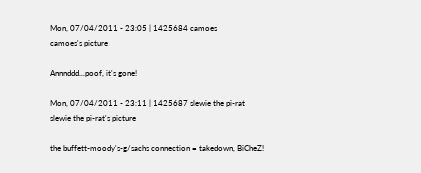Mon, 07/04/2011 - 23:05 | 1425684 camoes
camoes's picture

Annnddd...poof, it's gone!

Mon, 07/04/2011 - 23:11 | 1425687 slewie the pi-rat
slewie the pi-rat's picture

the buffett-moody's-g/sachs connection = takedown, BiCheZ!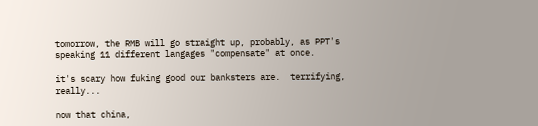tomorrow, the RMB will go straight up, probably, as PPT's speaking 11 different langages "compensate" at once.

it's scary how fuking good our banksters are.  terrifying, really...

now that china,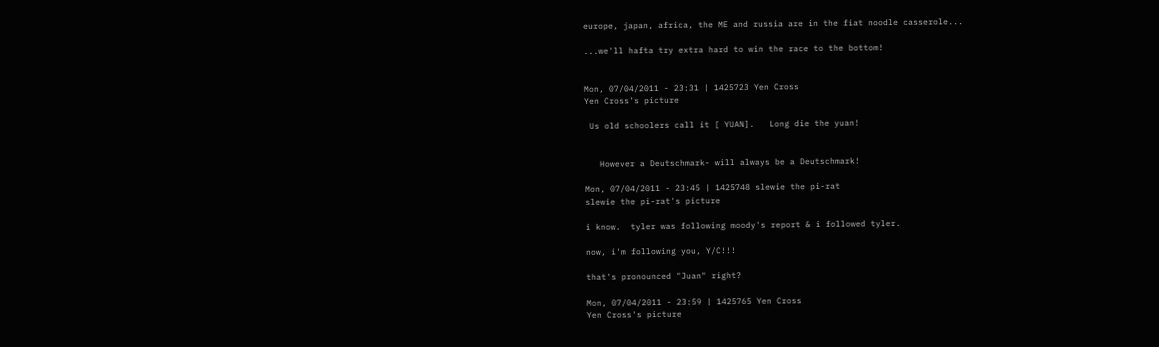europe, japan, africa, the ME and russia are in the fiat noodle casserole...

...we'll hafta try extra hard to win the race to the bottom!


Mon, 07/04/2011 - 23:31 | 1425723 Yen Cross
Yen Cross's picture

 Us old schoolers call it [ YUAN].   Long die the yuan!


   However a Deutschmark- will always be a Deutschmark!

Mon, 07/04/2011 - 23:45 | 1425748 slewie the pi-rat
slewie the pi-rat's picture

i know.  tyler was following moody's report & i followed tyler.

now, i'm following you, Y/C!!!

that's pronounced "Juan" right?

Mon, 07/04/2011 - 23:59 | 1425765 Yen Cross
Yen Cross's picture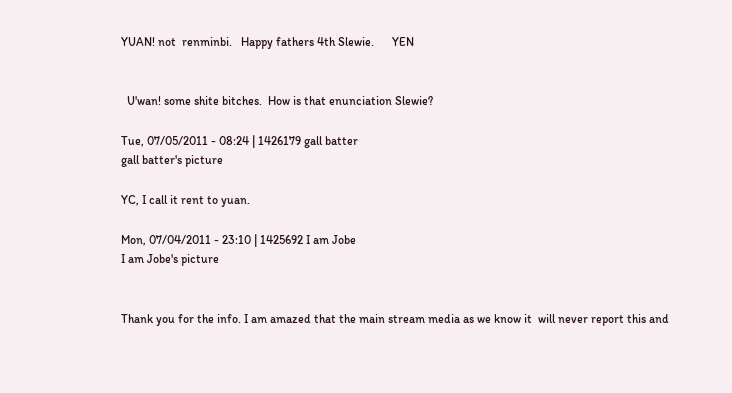YUAN! not  renminbi.   Happy fathers 4th Slewie.      YEN


  U'wan! some shite bitches.  How is that enunciation Slewie?

Tue, 07/05/2011 - 08:24 | 1426179 gall batter
gall batter's picture

YC, I call it rent to yuan.

Mon, 07/04/2011 - 23:10 | 1425692 I am Jobe
I am Jobe's picture


Thank you for the info. I am amazed that the main stream media as we know it  will never report this and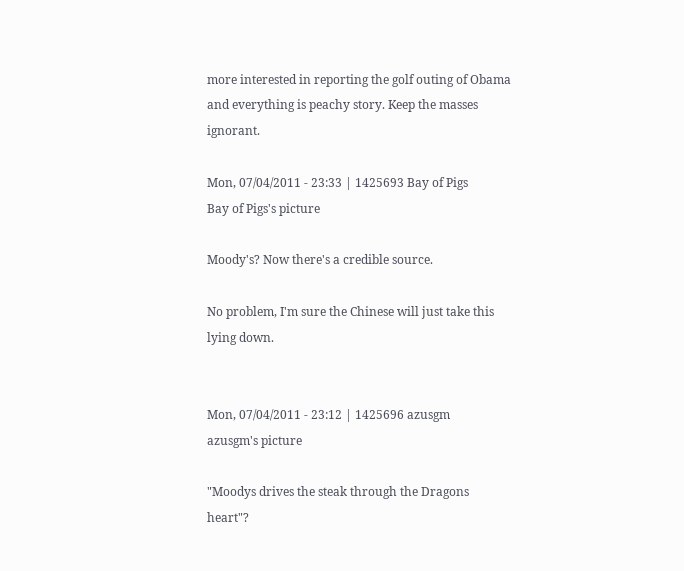more interested in reporting the golf outing of Obama and everything is peachy story. Keep the masses ignorant.

Mon, 07/04/2011 - 23:33 | 1425693 Bay of Pigs
Bay of Pigs's picture

Moody's? Now there's a credible source.

No problem, I'm sure the Chinese will just take this lying down.


Mon, 07/04/2011 - 23:12 | 1425696 azusgm
azusgm's picture

"Moodys drives the steak through the Dragons heart"?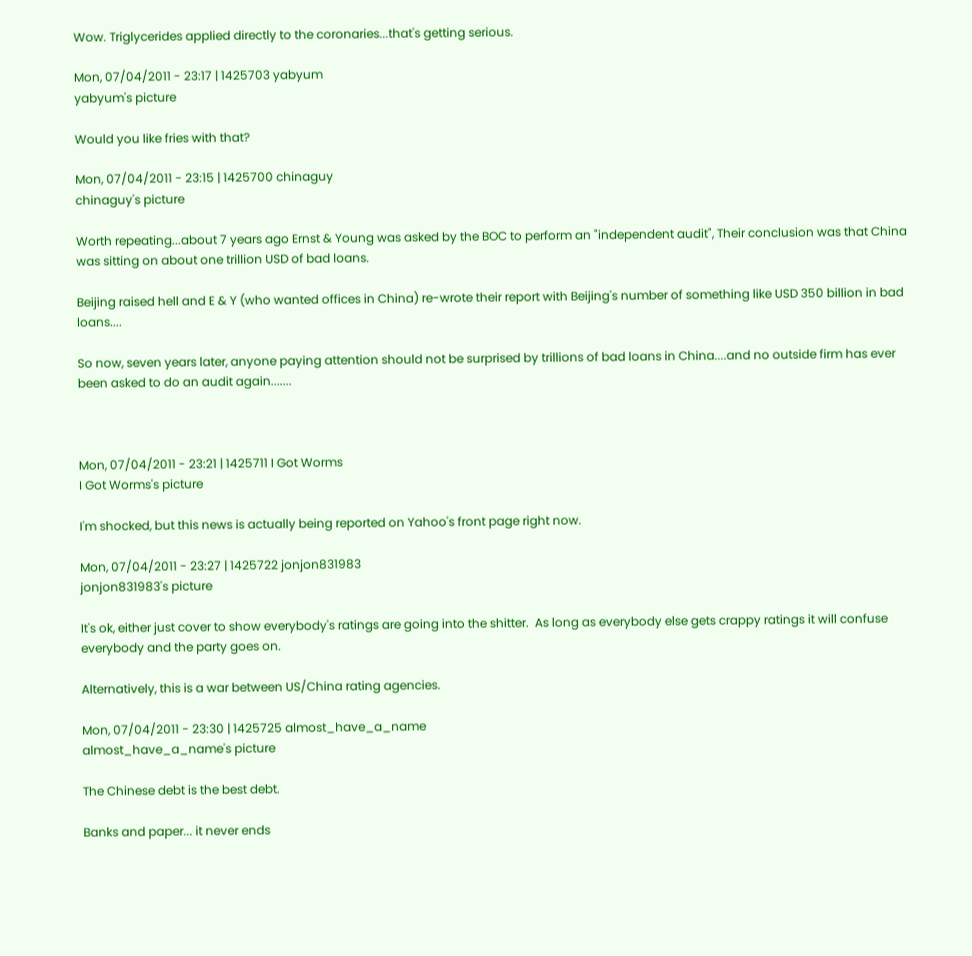Wow. Triglycerides applied directly to the coronaries...that's getting serious.

Mon, 07/04/2011 - 23:17 | 1425703 yabyum
yabyum's picture

Would you like fries with that?

Mon, 07/04/2011 - 23:15 | 1425700 chinaguy
chinaguy's picture

Worth repeating...about 7 years ago Ernst & Young was asked by the BOC to perform an "independent audit", Their conclusion was that China was sitting on about one trillion USD of bad loans.

Beijing raised hell and E & Y (who wanted offices in China) re-wrote their report with Beijing's number of something like USD 350 billion in bad loans....

So now, seven years later, anyone paying attention should not be surprised by trillions of bad loans in China....and no outside firm has ever been asked to do an audit again.......



Mon, 07/04/2011 - 23:21 | 1425711 I Got Worms
I Got Worms's picture

I'm shocked, but this news is actually being reported on Yahoo's front page right now.

Mon, 07/04/2011 - 23:27 | 1425722 jonjon831983
jonjon831983's picture

It's ok, either just cover to show everybody's ratings are going into the shitter.  As long as everybody else gets crappy ratings it will confuse everybody and the party goes on.

Alternatively, this is a war between US/China rating agencies.

Mon, 07/04/2011 - 23:30 | 1425725 almost_have_a_name
almost_have_a_name's picture

The Chinese debt is the best debt.

Banks and paper... it never ends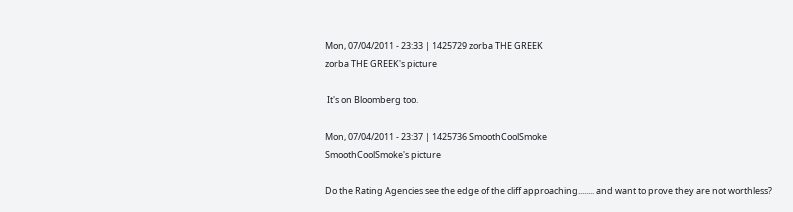Mon, 07/04/2011 - 23:33 | 1425729 zorba THE GREEK
zorba THE GREEK's picture

 It's on Bloomberg too.

Mon, 07/04/2011 - 23:37 | 1425736 SmoothCoolSmoke
SmoothCoolSmoke's picture

Do the Rating Agencies see the edge of the cliff approaching........ and want to prove they are not worthless?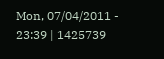Mon, 07/04/2011 - 23:39 | 1425739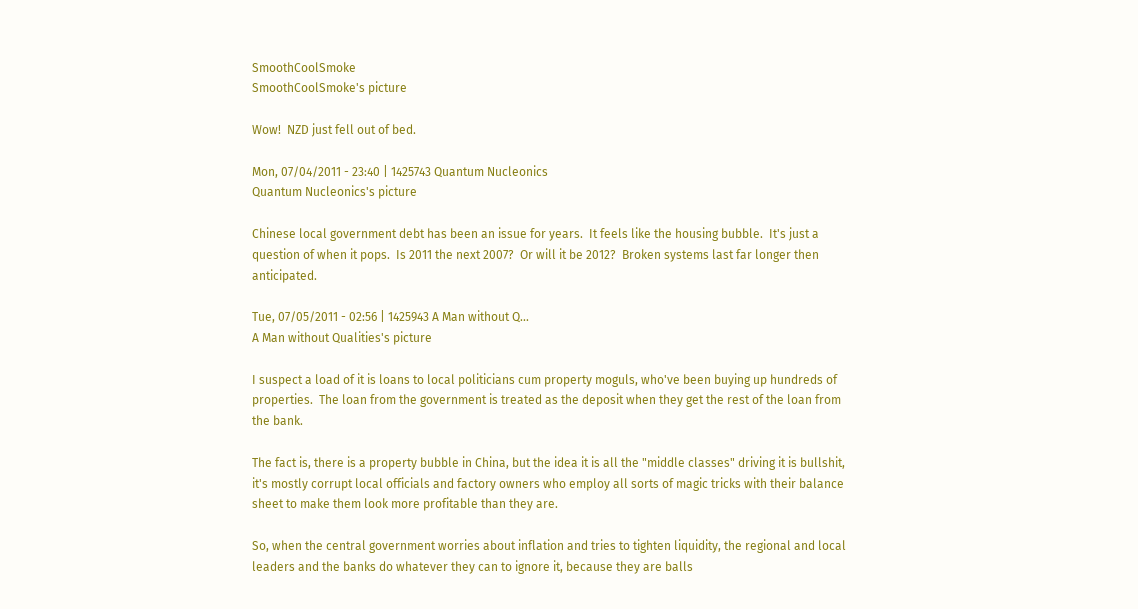SmoothCoolSmoke
SmoothCoolSmoke's picture

Wow!  NZD just fell out of bed.

Mon, 07/04/2011 - 23:40 | 1425743 Quantum Nucleonics
Quantum Nucleonics's picture

Chinese local government debt has been an issue for years.  It feels like the housing bubble.  It's just a question of when it pops.  Is 2011 the next 2007?  Or will it be 2012?  Broken systems last far longer then anticipated.

Tue, 07/05/2011 - 02:56 | 1425943 A Man without Q...
A Man without Qualities's picture

I suspect a load of it is loans to local politicians cum property moguls, who've been buying up hundreds of properties.  The loan from the government is treated as the deposit when they get the rest of the loan from the bank.

The fact is, there is a property bubble in China, but the idea it is all the "middle classes" driving it is bullshit, it's mostly corrupt local officials and factory owners who employ all sorts of magic tricks with their balance sheet to make them look more profitable than they are.

So, when the central government worries about inflation and tries to tighten liquidity, the regional and local leaders and the banks do whatever they can to ignore it, because they are balls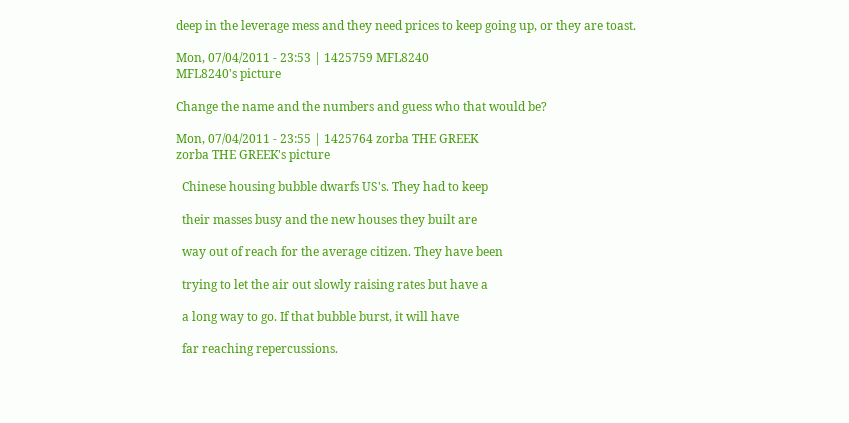deep in the leverage mess and they need prices to keep going up, or they are toast.

Mon, 07/04/2011 - 23:53 | 1425759 MFL8240
MFL8240's picture

Change the name and the numbers and guess who that would be?

Mon, 07/04/2011 - 23:55 | 1425764 zorba THE GREEK
zorba THE GREEK's picture

  Chinese housing bubble dwarfs US's. They had to keep

  their masses busy and the new houses they built are

  way out of reach for the average citizen. They have been

  trying to let the air out slowly raising rates but have a

  a long way to go. If that bubble burst, it will have

  far reaching repercussions.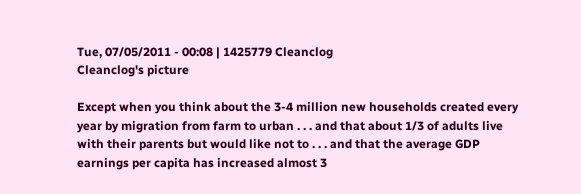Tue, 07/05/2011 - 00:08 | 1425779 Cleanclog
Cleanclog's picture

Except when you think about the 3-4 million new households created every year by migration from farm to urban . . . and that about 1/3 of adults live with their parents but would like not to . . . and that the average GDP earnings per capita has increased almost 3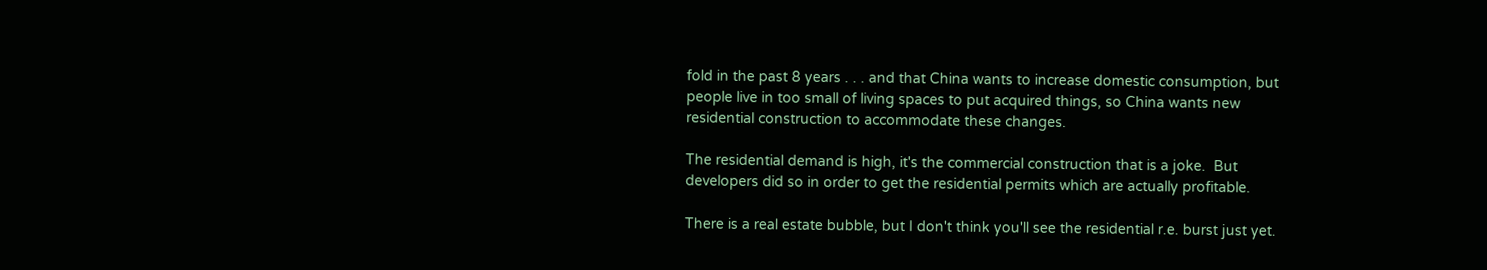fold in the past 8 years . . . and that China wants to increase domestic consumption, but people live in too small of living spaces to put acquired things, so China wants new residential construction to accommodate these changes.

The residential demand is high, it's the commercial construction that is a joke.  But developers did so in order to get the residential permits which are actually profitable.

There is a real estate bubble, but I don't think you'll see the residential r.e. burst just yet.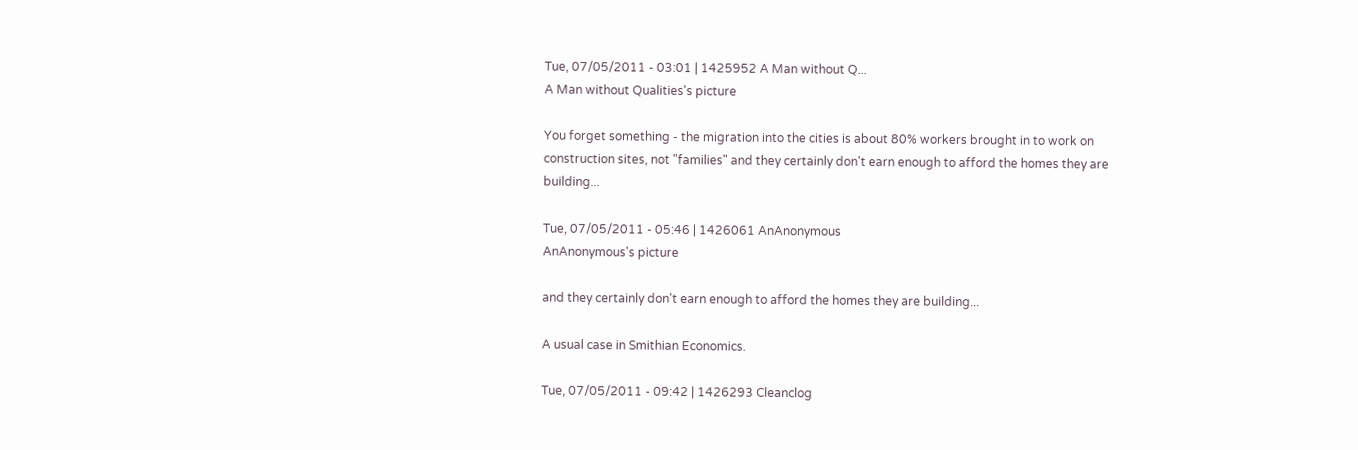Tue, 07/05/2011 - 03:01 | 1425952 A Man without Q...
A Man without Qualities's picture

You forget something - the migration into the cities is about 80% workers brought in to work on construction sites, not "families" and they certainly don't earn enough to afford the homes they are building...

Tue, 07/05/2011 - 05:46 | 1426061 AnAnonymous
AnAnonymous's picture

and they certainly don't earn enough to afford the homes they are building...

A usual case in Smithian Economics.

Tue, 07/05/2011 - 09:42 | 1426293 Cleanclog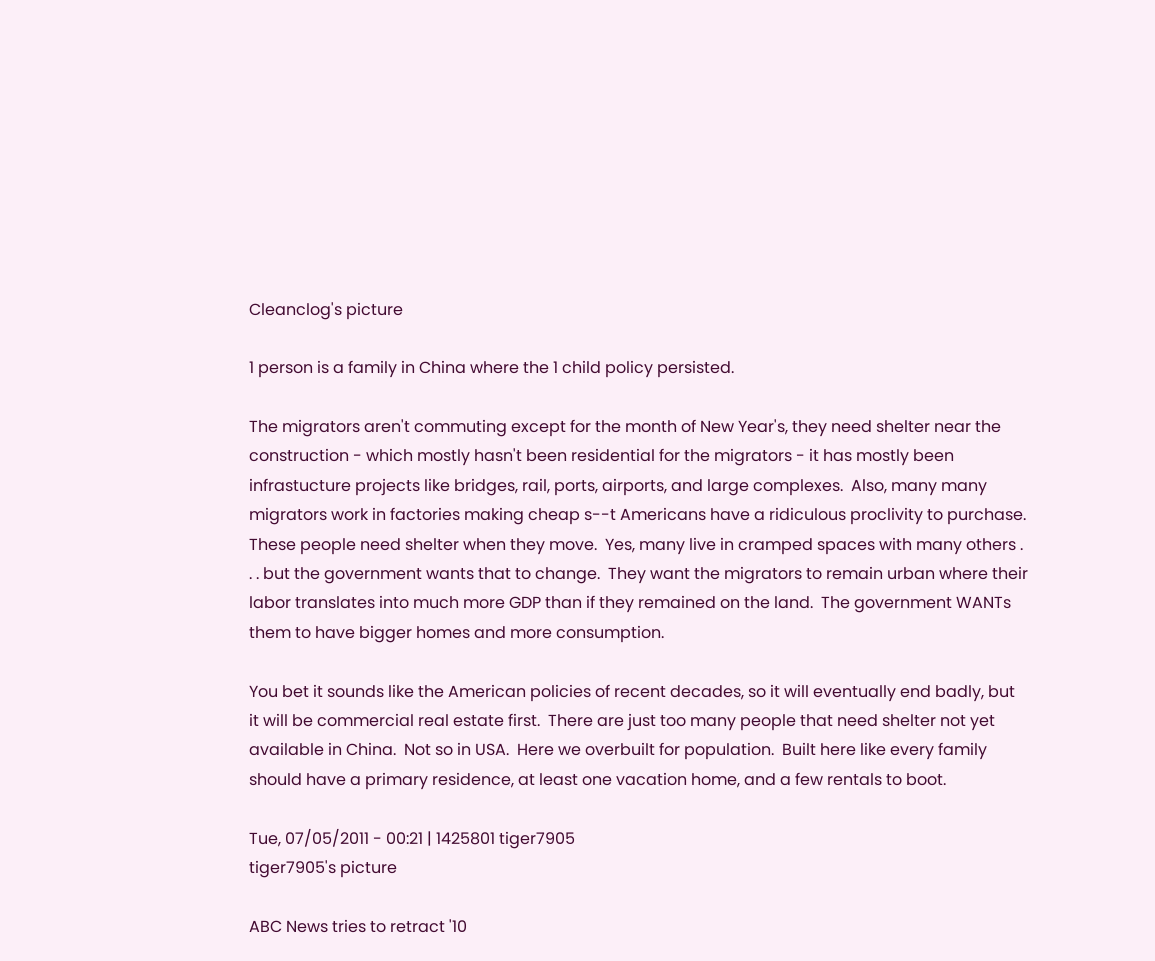Cleanclog's picture

1 person is a family in China where the 1 child policy persisted.

The migrators aren't commuting except for the month of New Year's, they need shelter near the construction - which mostly hasn't been residential for the migrators - it has mostly been infrastucture projects like bridges, rail, ports, airports, and large complexes.  Also, many many migrators work in factories making cheap s--t Americans have a ridiculous proclivity to purchase.  These people need shelter when they move.  Yes, many live in cramped spaces with many others . . . but the government wants that to change.  They want the migrators to remain urban where their labor translates into much more GDP than if they remained on the land.  The government WANTs them to have bigger homes and more consumption.

You bet it sounds like the American policies of recent decades, so it will eventually end badly, but it will be commercial real estate first.  There are just too many people that need shelter not yet available in China.  Not so in USA.  Here we overbuilt for population.  Built here like every family should have a primary residence, at least one vacation home, and a few rentals to boot.

Tue, 07/05/2011 - 00:21 | 1425801 tiger7905
tiger7905's picture

ABC News tries to retract '10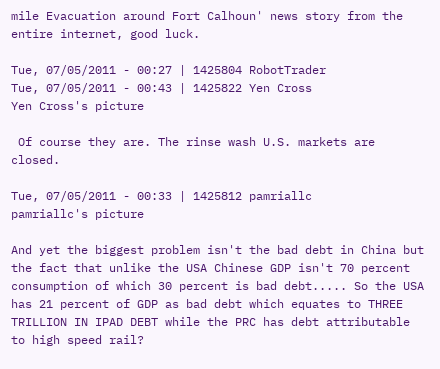mile Evacuation around Fort Calhoun' news story from the entire internet, good luck.

Tue, 07/05/2011 - 00:27 | 1425804 RobotTrader
Tue, 07/05/2011 - 00:43 | 1425822 Yen Cross
Yen Cross's picture

 Of course they are. The rinse wash U.S. markets are closed.

Tue, 07/05/2011 - 00:33 | 1425812 pamriallc
pamriallc's picture

And yet the biggest problem isn't the bad debt in China but the fact that unlike the USA Chinese GDP isn't 70 percent consumption of which 30 percent is bad debt..... So the USA has 21 percent of GDP as bad debt which equates to THREE TRILLION IN IPAD DEBT while the PRC has debt attributable to high speed rail?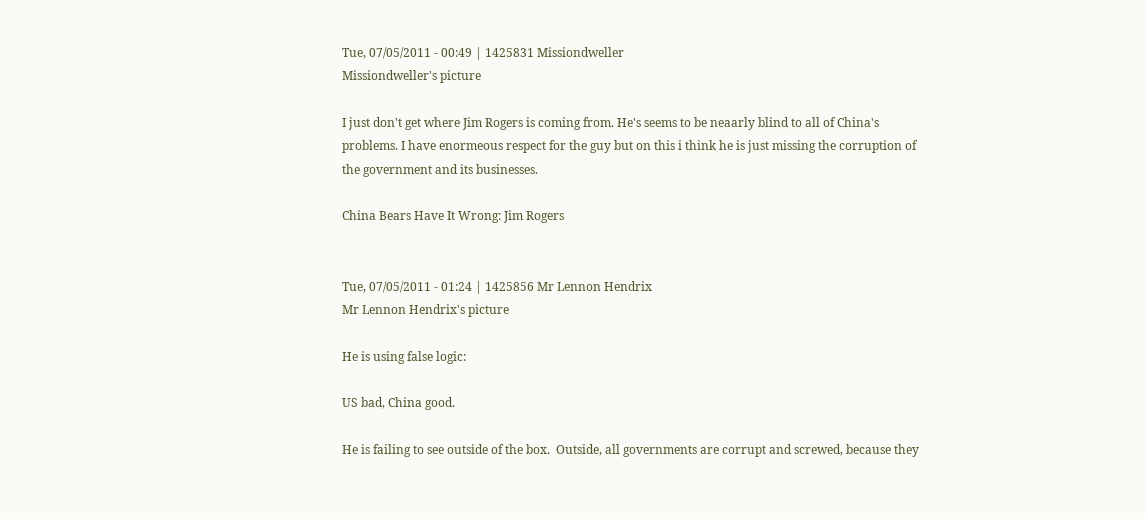Tue, 07/05/2011 - 00:49 | 1425831 Missiondweller
Missiondweller's picture

I just don't get where Jim Rogers is coming from. He's seems to be neaarly blind to all of China's problems. I have enormeous respect for the guy but on this i think he is just missing the corruption of the government and its businesses.

China Bears Have It Wrong: Jim Rogers


Tue, 07/05/2011 - 01:24 | 1425856 Mr Lennon Hendrix
Mr Lennon Hendrix's picture

He is using false logic:

US bad, China good.

He is failing to see outside of the box.  Outside, all governments are corrupt and screwed, because they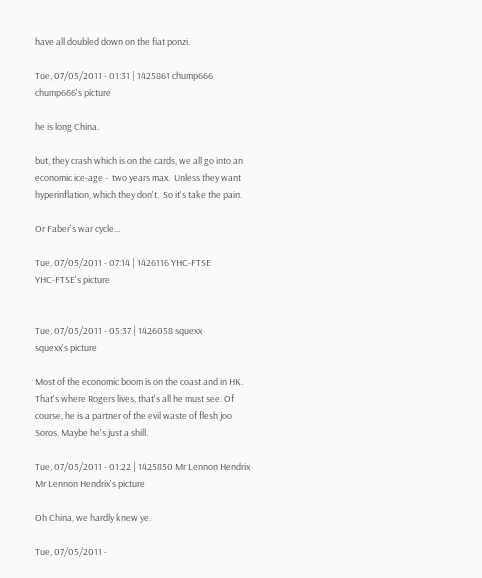have all doubled down on the fiat ponzi.

Tue, 07/05/2011 - 01:31 | 1425861 chump666
chump666's picture

he is long China.

but, they crash which is on the cards, we all go into an economic ice-age -  two years max.  Unless they want hyperinflation, which they don't.  So it's take the pain.

Or Faber's war cycle...

Tue, 07/05/2011 - 07:14 | 1426116 YHC-FTSE
YHC-FTSE's picture


Tue, 07/05/2011 - 05:37 | 1426058 squexx
squexx's picture

Most of the economic boom is on the coast and in HK. That's where Rogers lives, that's all he must see. Of course, he is a partner of the evil waste of flesh joo Soros. Maybe he's just a shill.

Tue, 07/05/2011 - 01:22 | 1425850 Mr Lennon Hendrix
Mr Lennon Hendrix's picture

Oh China, we hardly knew ye.

Tue, 07/05/2011 -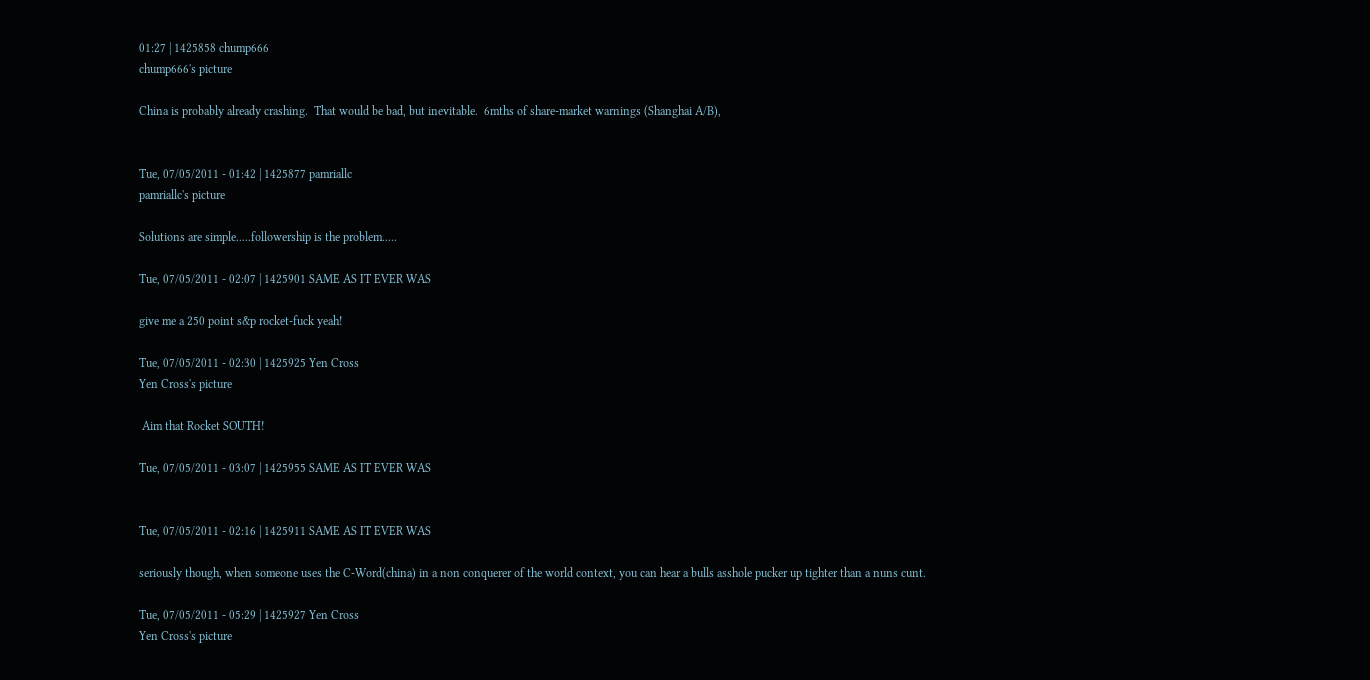01:27 | 1425858 chump666
chump666's picture

China is probably already crashing.  That would be bad, but inevitable.  6mths of share-market warnings (Shanghai A/B),


Tue, 07/05/2011 - 01:42 | 1425877 pamriallc
pamriallc's picture

Solutions are simple.....followership is the problem.....

Tue, 07/05/2011 - 02:07 | 1425901 SAME AS IT EVER WAS

give me a 250 point s&p rocket-fuck yeah!

Tue, 07/05/2011 - 02:30 | 1425925 Yen Cross
Yen Cross's picture

 Aim that Rocket SOUTH!

Tue, 07/05/2011 - 03:07 | 1425955 SAME AS IT EVER WAS


Tue, 07/05/2011 - 02:16 | 1425911 SAME AS IT EVER WAS

seriously though, when someone uses the C-Word(china) in a non conquerer of the world context, you can hear a bulls asshole pucker up tighter than a nuns cunt.

Tue, 07/05/2011 - 05:29 | 1425927 Yen Cross
Yen Cross's picture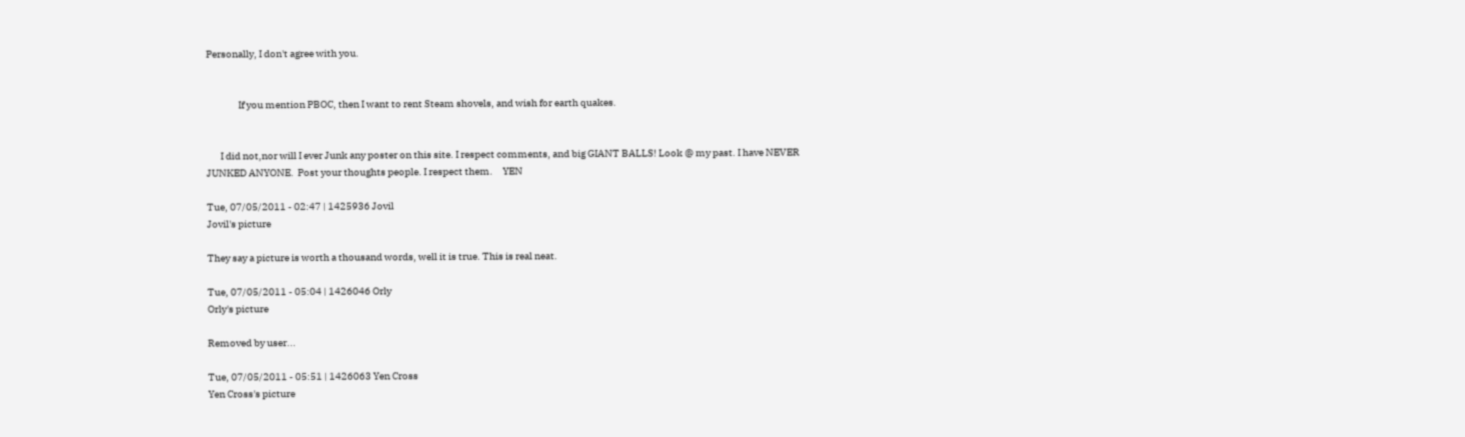Personally, I don't agree with you.


                If you mention PBOC, then I want to rent Steam shovels, and wish for earth quakes.


       I did not,nor will I ever Junk any poster on this site. I respect comments, and big GIANT BALLS! Look @ my past. I have NEVER JUNKED ANYONE.  Post your thoughts people. I respect them.     YEN

Tue, 07/05/2011 - 02:47 | 1425936 Jovil
Jovil's picture

They say a picture is worth a thousand words, well it is true. This is real neat.

Tue, 07/05/2011 - 05:04 | 1426046 Orly
Orly's picture

Removed by user...

Tue, 07/05/2011 - 05:51 | 1426063 Yen Cross
Yen Cross's picture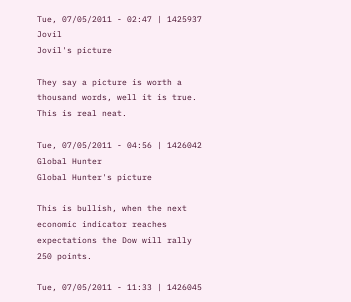Tue, 07/05/2011 - 02:47 | 1425937 Jovil
Jovil's picture

They say a picture is worth a thousand words, well it is true. This is real neat.

Tue, 07/05/2011 - 04:56 | 1426042 Global Hunter
Global Hunter's picture

This is bullish, when the next economic indicator reaches expectations the Dow will rally 250 points.

Tue, 07/05/2011 - 11:33 | 1426045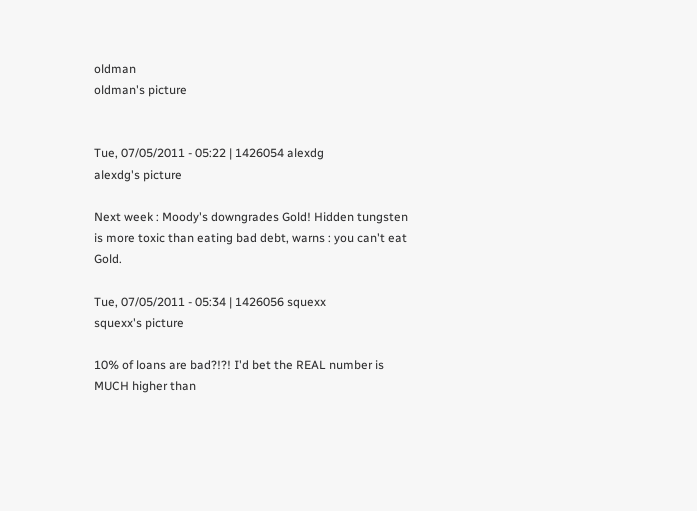oldman
oldman's picture


Tue, 07/05/2011 - 05:22 | 1426054 alexdg
alexdg's picture

Next week : Moody's downgrades Gold! Hidden tungsten is more toxic than eating bad debt, warns : you can't eat Gold.

Tue, 07/05/2011 - 05:34 | 1426056 squexx
squexx's picture

10% of loans are bad?!?! I'd bet the REAL number is MUCH higher than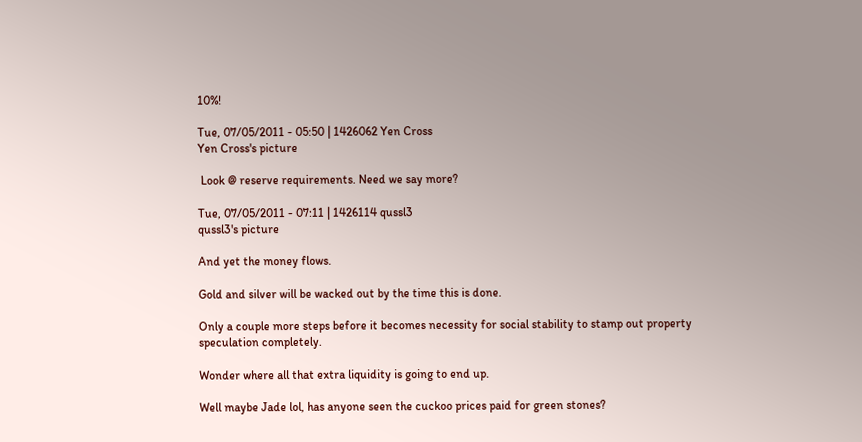10%!

Tue, 07/05/2011 - 05:50 | 1426062 Yen Cross
Yen Cross's picture

 Look @ reserve requirements. Need we say more?

Tue, 07/05/2011 - 07:11 | 1426114 qussl3
qussl3's picture

And yet the money flows.

Gold and silver will be wacked out by the time this is done.

Only a couple more steps before it becomes necessity for social stability to stamp out property speculation completely.

Wonder where all that extra liquidity is going to end up.

Well maybe Jade lol, has anyone seen the cuckoo prices paid for green stones?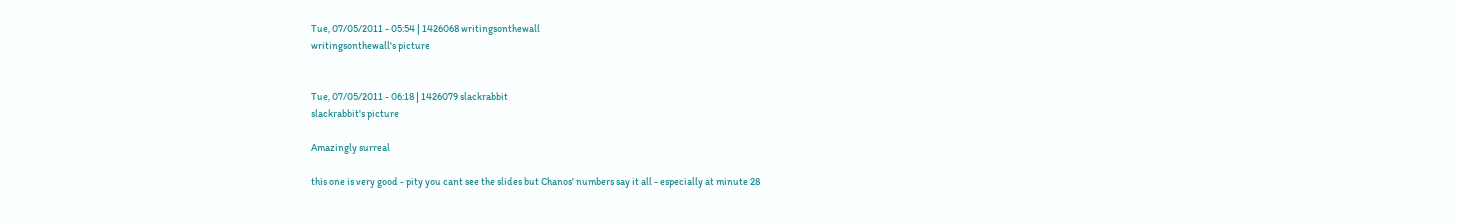Tue, 07/05/2011 - 05:54 | 1426068 writingsonthewall
writingsonthewall's picture


Tue, 07/05/2011 - 06:18 | 1426079 slackrabbit
slackrabbit's picture

Amazingly surreal

this one is very good - pity you cant see the slides but Chanos' numbers say it all - especially at minute 28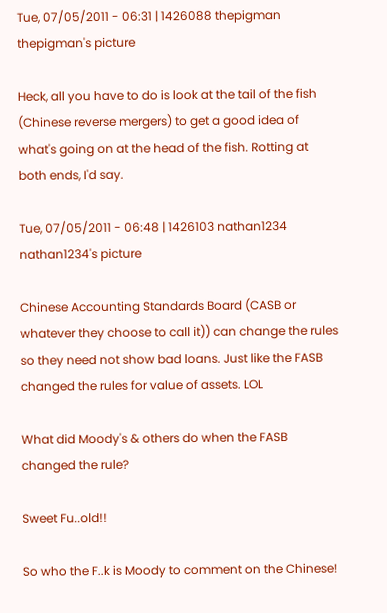Tue, 07/05/2011 - 06:31 | 1426088 thepigman
thepigman's picture

Heck, all you have to do is look at the tail of the fish (Chinese reverse mergers) to get a good idea of what's going on at the head of the fish. Rotting at both ends, I'd say.

Tue, 07/05/2011 - 06:48 | 1426103 nathan1234
nathan1234's picture

Chinese Accounting Standards Board (CASB or whatever they choose to call it)) can change the rules so they need not show bad loans. Just like the FASB changed the rules for value of assets. LOL

What did Moody's & others do when the FASB changed the rule?

Sweet Fu..old!!

So who the F..k is Moody to comment on the Chinese!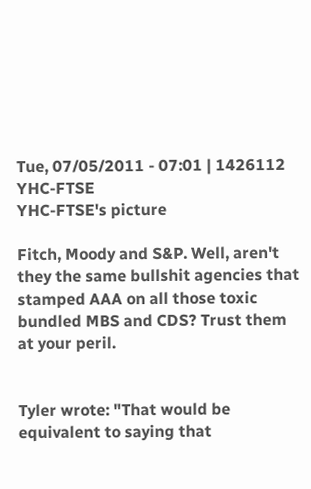Tue, 07/05/2011 - 07:01 | 1426112 YHC-FTSE
YHC-FTSE's picture

Fitch, Moody and S&P. Well, aren't they the same bullshit agencies that stamped AAA on all those toxic bundled MBS and CDS? Trust them at your peril.


Tyler wrote: "That would be equivalent to saying that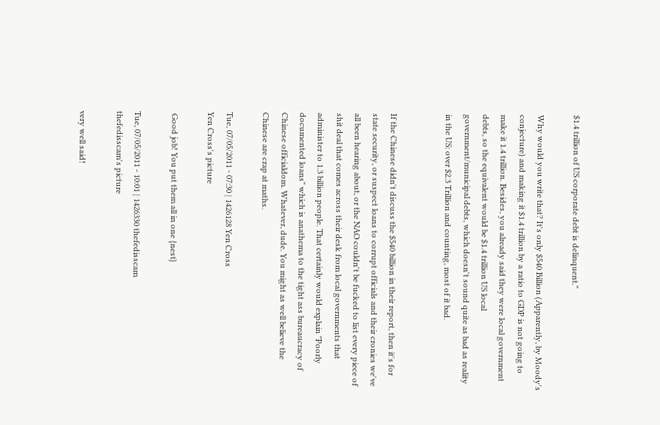$1.4 trillion of US corporate debt is delinquent."

Why would you write that? It's only $540 Billion (Apparently, by Moody's conjecture) and making it $1.4 trillion by a ratio to GDP is not going to make it 1.4 trillion. Besides, you already said they were local government debts, so the equivalent would be $1.4 trillion US local government/municipal debts, which doesn't sound quite as bad as reality in the US: over $2.3 Trillion and counting, most of it bad.


If the Chinese didn't discuss the $540 billion in their report, then it's for state security, or suspect loans to corrupt officials and their cronies we've all been hearing about, or the NAO couldn't be fucked to list every piece of shit deal that comes across their desk from local governments that administer to 1.3 billion people. That certainly would explain "Poorly documented loans" which is anathema to the tight ass bureaucracy of Chinese officialdom. Whatever, dude. You might as well believe the Chinese are crap at maths.

Tue, 07/05/2011 - 07:30 | 1426128 Yen Cross
Yen Cross's picture

 Good job! You put them all in one {nest}

Tue, 07/05/2011 - 10:01 | 1426330 thefedisscam
thefedisscam's picture

very well said!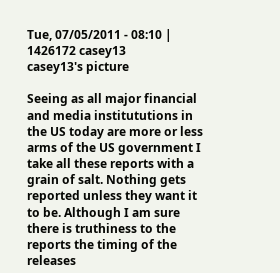Tue, 07/05/2011 - 08:10 | 1426172 casey13
casey13's picture

Seeing as all major financial and media institututions in the US today are more or less arms of the US government I take all these reports with a grain of salt. Nothing gets reported unless they want it to be. Although I am sure there is truthiness to the reports the timing of the releases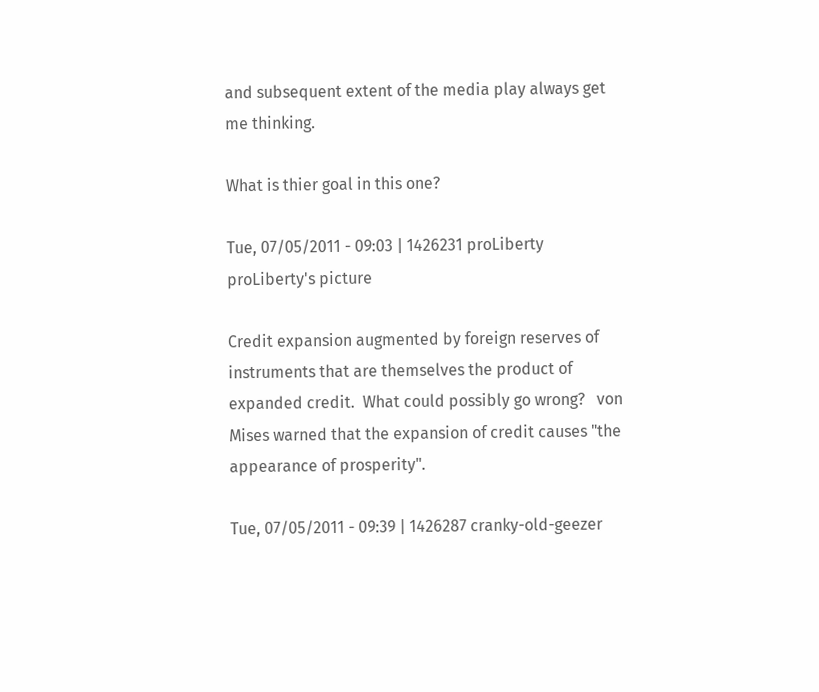and subsequent extent of the media play always get me thinking.

What is thier goal in this one?

Tue, 07/05/2011 - 09:03 | 1426231 proLiberty
proLiberty's picture

Credit expansion augmented by foreign reserves of instruments that are themselves the product of expanded credit.  What could possibly go wrong?   von Mises warned that the expansion of credit causes "the appearance of prosperity".

Tue, 07/05/2011 - 09:39 | 1426287 cranky-old-geezer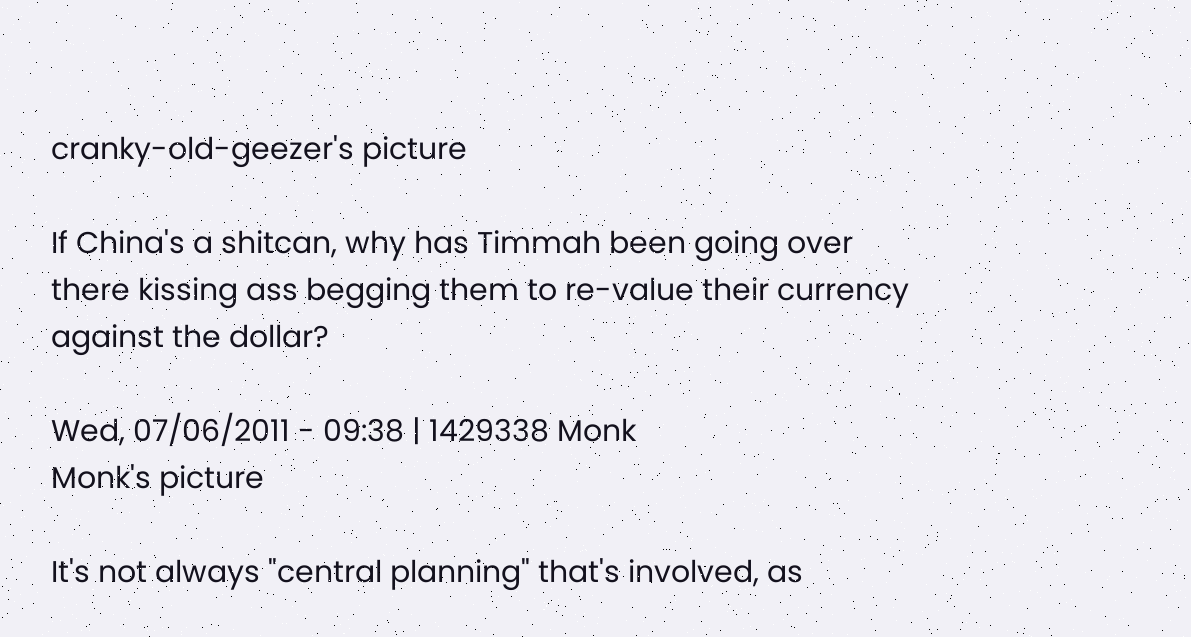cranky-old-geezer's picture

If China's a shitcan, why has Timmah been going over there kissing ass begging them to re-value their currency against the dollar?

Wed, 07/06/2011 - 09:38 | 1429338 Monk
Monk's picture

It's not always "central planning" that's involved, as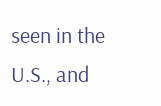seen in the U.S., and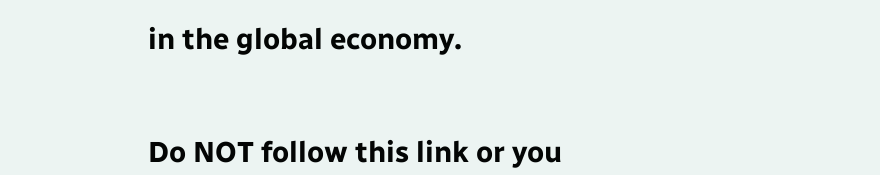in the global economy.


Do NOT follow this link or you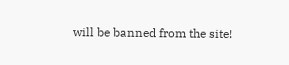will be banned from the site!